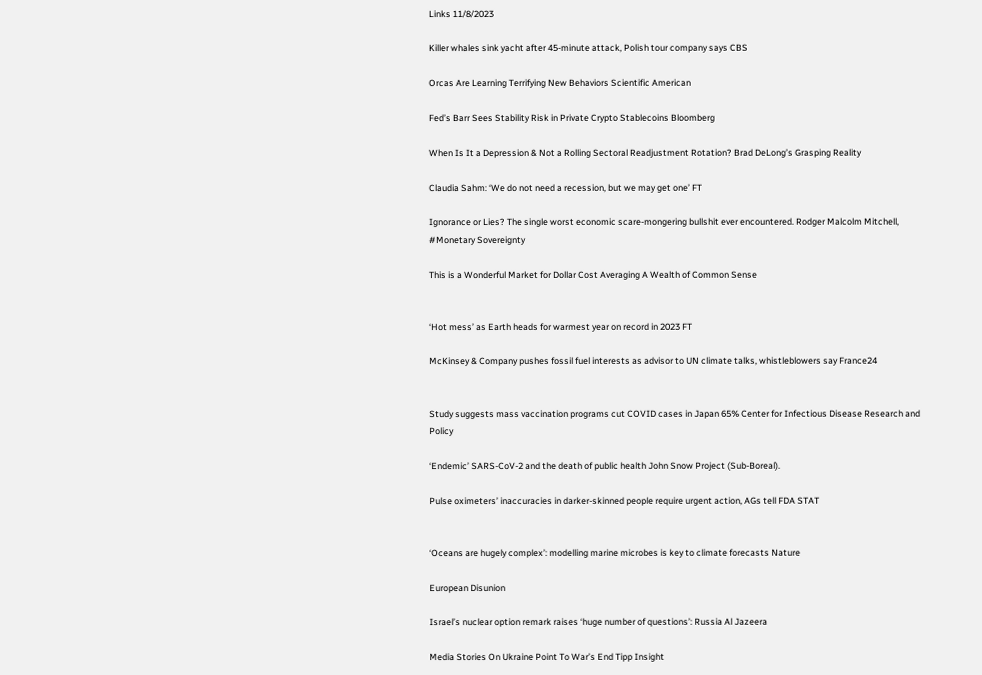Links 11/8/2023

Killer whales sink yacht after 45-minute attack, Polish tour company says CBS

Orcas Are Learning Terrifying New Behaviors Scientific American

Fed’s Barr Sees Stability Risk in Private Crypto Stablecoins Bloomberg

When Is It a Depression & Not a Rolling Sectoral Readjustment Rotation? Brad DeLong’s Grasping Reality

Claudia Sahm: ‘We do not need a recession, but we may get one’ FT

Ignorance or Lies? The single worst economic scare-mongering bullshit ever encountered. Rodger Malcolm Mitchell, #Monetary Sovereignty

This is a Wonderful Market for Dollar Cost Averaging A Wealth of Common Sense


‘Hot mess’ as Earth heads for warmest year on record in 2023 FT

McKinsey & Company pushes fossil fuel interests as advisor to UN climate talks, whistleblowers say France24


Study suggests mass vaccination programs cut COVID cases in Japan 65% Center for Infectious Disease Research and Policy

‘Endemic’ SARS-CoV-2 and the death of public health John Snow Project (Sub-Boreal).

Pulse oximeters’ inaccuracies in darker-skinned people require urgent action, AGs tell FDA STAT


‘Oceans are hugely complex’: modelling marine microbes is key to climate forecasts Nature

European Disunion

Israel’s nuclear option remark raises ‘huge number of questions’: Russia Al Jazeera

Media Stories On Ukraine Point To War’s End Tipp Insight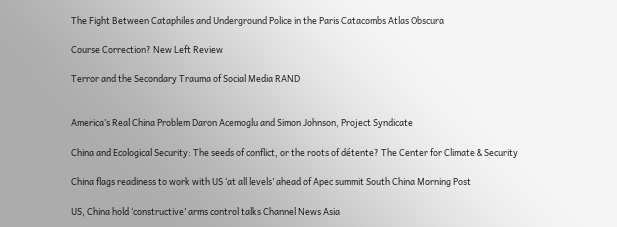The Fight Between Cataphiles and Underground Police in the Paris Catacombs Atlas Obscura

Course Correction? New Left Review

Terror and the Secondary Trauma of Social Media RAND


America’s Real China Problem Daron Acemoglu and Simon Johnson, Project Syndicate

China and Ecological Security: The seeds of conflict, or the roots of détente? The Center for Climate & Security

China flags readiness to work with US ‘at all levels’ ahead of Apec summit South China Morning Post

US, China hold ‘constructive’ arms control talks Channel News Asia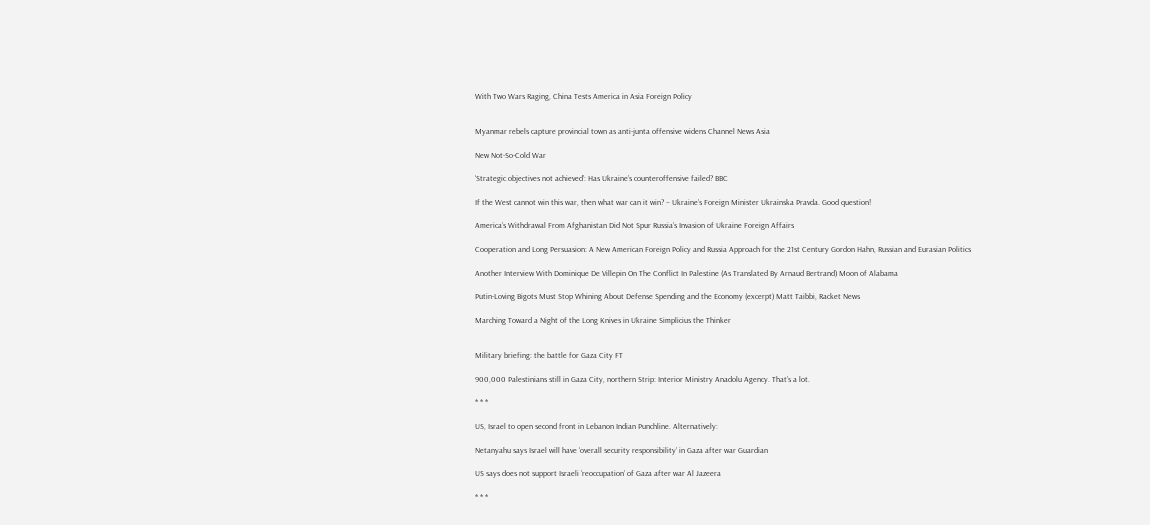With Two Wars Raging, China Tests America in Asia Foreign Policy


Myanmar rebels capture provincial town as anti-junta offensive widens Channel News Asia

New Not-So-Cold War

‘Strategic objectives not achieved’: Has Ukraine’s counteroffensive failed? BBC

If the West cannot win this war, then what war can it win? – Ukraine’s Foreign Minister Ukrainska Pravda. Good question!

America’s Withdrawal From Afghanistan Did Not Spur Russia’s Invasion of Ukraine Foreign Affairs

Cooperation and Long Persuasion: A New American Foreign Policy and Russia Approach for the 21st Century Gordon Hahn, Russian and Eurasian Politics

Another Interview With Dominique De Villepin On The Conflict In Palestine (As Translated By Arnaud Bertrand) Moon of Alabama

Putin-Loving Bigots Must Stop Whining About Defense Spending and the Economy (excerpt) Matt Taibbi, Racket News

Marching Toward a Night of the Long Knives in Ukraine Simplicius the Thinker


Military briefing: the battle for Gaza City FT

900,000 Palestinians still in Gaza City, northern Strip: Interior Ministry Anadolu Agency. That’s a lot.

* * *

US, Israel to open second front in Lebanon Indian Punchline. Alternatively:

Netanyahu says Israel will have ‘overall security responsibility’ in Gaza after war Guardian

US says does not support Israeli ‘reoccupation’ of Gaza after war Al Jazeera

* * *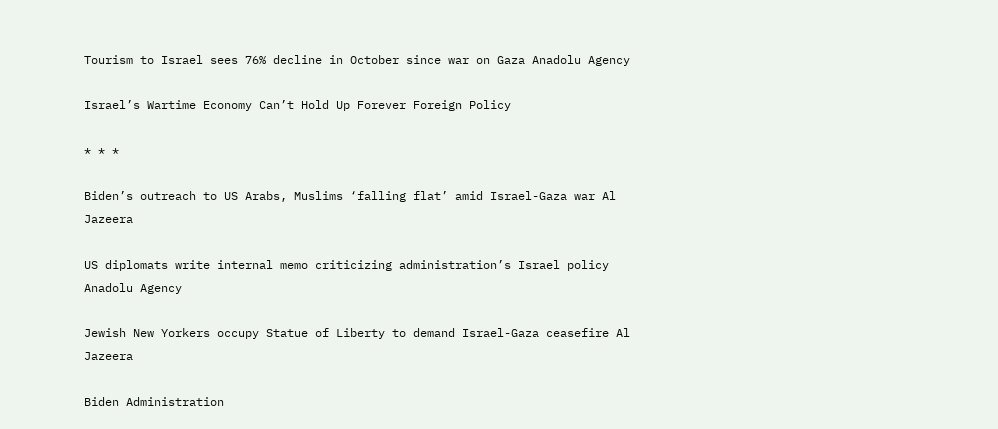Tourism to Israel sees 76% decline in October since war on Gaza Anadolu Agency

Israel’s Wartime Economy Can’t Hold Up Forever Foreign Policy

* * *

Biden’s outreach to US Arabs, Muslims ‘falling flat’ amid Israel-Gaza war Al Jazeera

US diplomats write internal memo criticizing administration’s Israel policy Anadolu Agency

Jewish New Yorkers occupy Statue of Liberty to demand Israel-Gaza ceasefire Al Jazeera

Biden Administration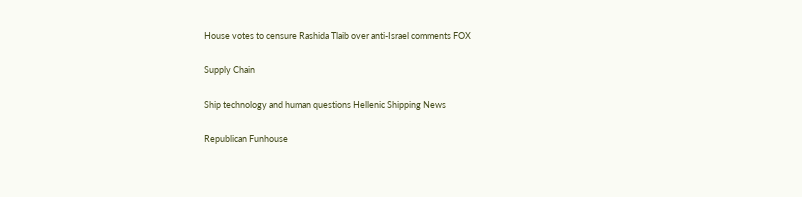House votes to censure Rashida Tlaib over anti-Israel comments FOX

Supply Chain

Ship technology and human questions Hellenic Shipping News

Republican Funhouse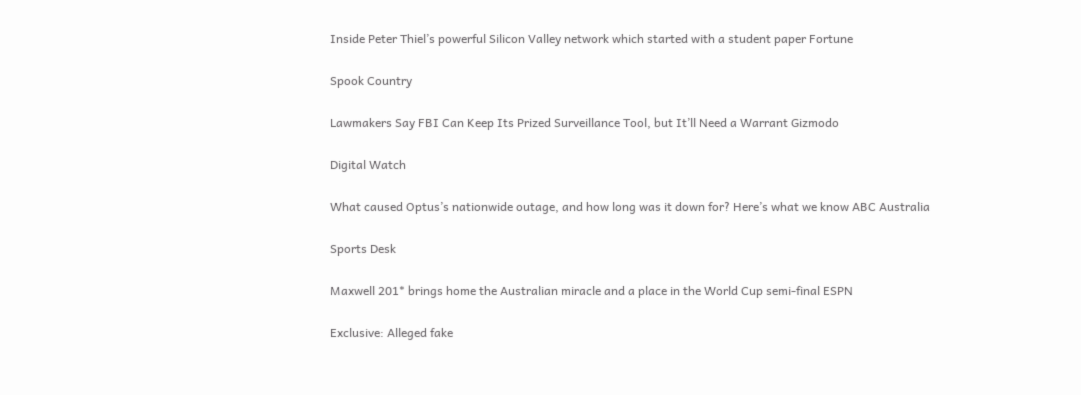Inside Peter Thiel’s powerful Silicon Valley network which started with a student paper Fortune

Spook Country

Lawmakers Say FBI Can Keep Its Prized Surveillance Tool, but It’ll Need a Warrant Gizmodo

Digital Watch

What caused Optus’s nationwide outage, and how long was it down for? Here’s what we know ABC Australia

Sports Desk

Maxwell 201* brings home the Australian miracle and a place in the World Cup semi-final ESPN

Exclusive: Alleged fake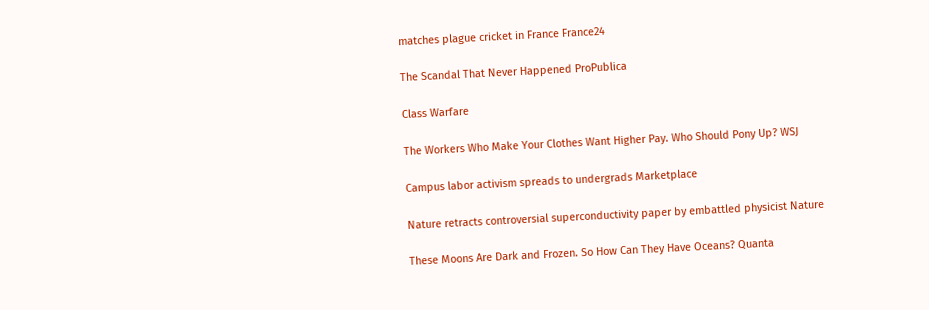matches plague cricket in France France24

The Scandal That Never Happened ProPublica

Class Warfare

The Workers Who Make Your Clothes Want Higher Pay. Who Should Pony Up? WSJ

Campus labor activism spreads to undergrads Marketplace

Nature retracts controversial superconductivity paper by embattled physicist Nature

These Moons Are Dark and Frozen. So How Can They Have Oceans? Quanta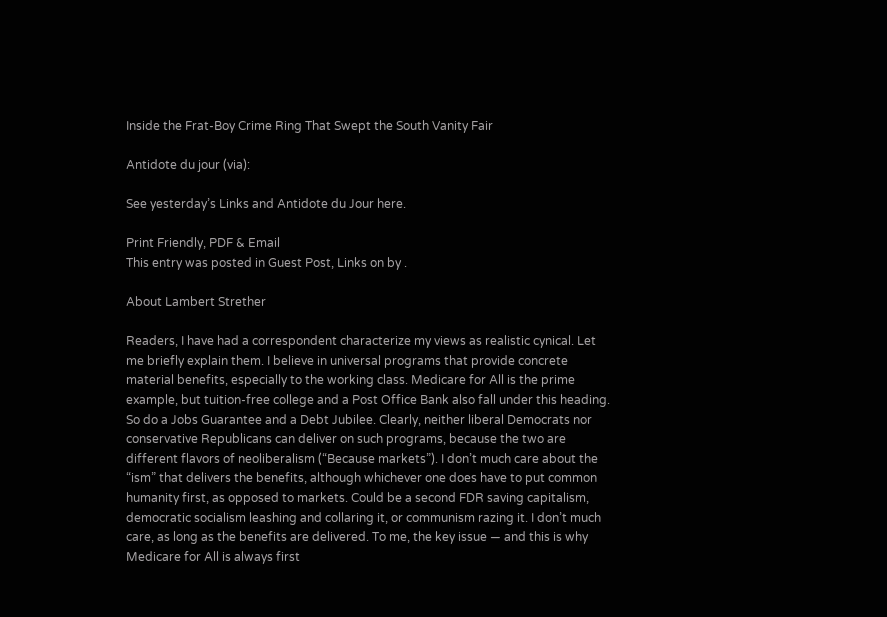Inside the Frat-Boy Crime Ring That Swept the South Vanity Fair

Antidote du jour (via):

See yesterday’s Links and Antidote du Jour here.

Print Friendly, PDF & Email
This entry was posted in Guest Post, Links on by .

About Lambert Strether

Readers, I have had a correspondent characterize my views as realistic cynical. Let me briefly explain them. I believe in universal programs that provide concrete material benefits, especially to the working class. Medicare for All is the prime example, but tuition-free college and a Post Office Bank also fall under this heading. So do a Jobs Guarantee and a Debt Jubilee. Clearly, neither liberal Democrats nor conservative Republicans can deliver on such programs, because the two are different flavors of neoliberalism (“Because markets”). I don’t much care about the “ism” that delivers the benefits, although whichever one does have to put common humanity first, as opposed to markets. Could be a second FDR saving capitalism, democratic socialism leashing and collaring it, or communism razing it. I don’t much care, as long as the benefits are delivered. To me, the key issue — and this is why Medicare for All is always first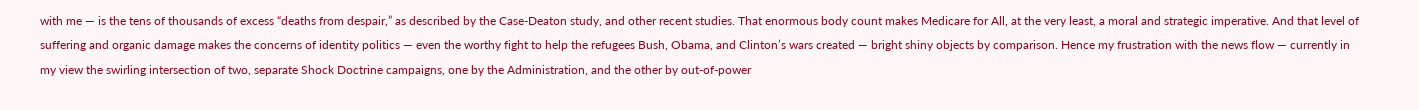with me — is the tens of thousands of excess “deaths from despair,” as described by the Case-Deaton study, and other recent studies. That enormous body count makes Medicare for All, at the very least, a moral and strategic imperative. And that level of suffering and organic damage makes the concerns of identity politics — even the worthy fight to help the refugees Bush, Obama, and Clinton’s wars created — bright shiny objects by comparison. Hence my frustration with the news flow — currently in my view the swirling intersection of two, separate Shock Doctrine campaigns, one by the Administration, and the other by out-of-power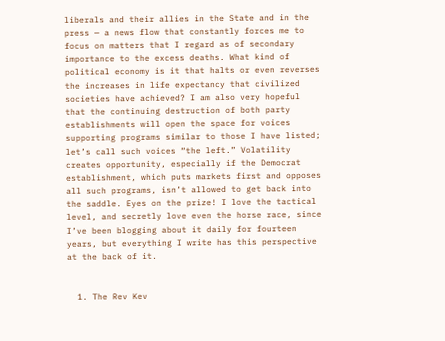liberals and their allies in the State and in the press — a news flow that constantly forces me to focus on matters that I regard as of secondary importance to the excess deaths. What kind of political economy is it that halts or even reverses the increases in life expectancy that civilized societies have achieved? I am also very hopeful that the continuing destruction of both party establishments will open the space for voices supporting programs similar to those I have listed; let’s call such voices “the left.” Volatility creates opportunity, especially if the Democrat establishment, which puts markets first and opposes all such programs, isn’t allowed to get back into the saddle. Eyes on the prize! I love the tactical level, and secretly love even the horse race, since I’ve been blogging about it daily for fourteen years, but everything I write has this perspective at the back of it.


  1. The Rev Kev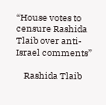“House votes to censure Rashida Tlaib over anti-Israel comments”

    Rashida Tlaib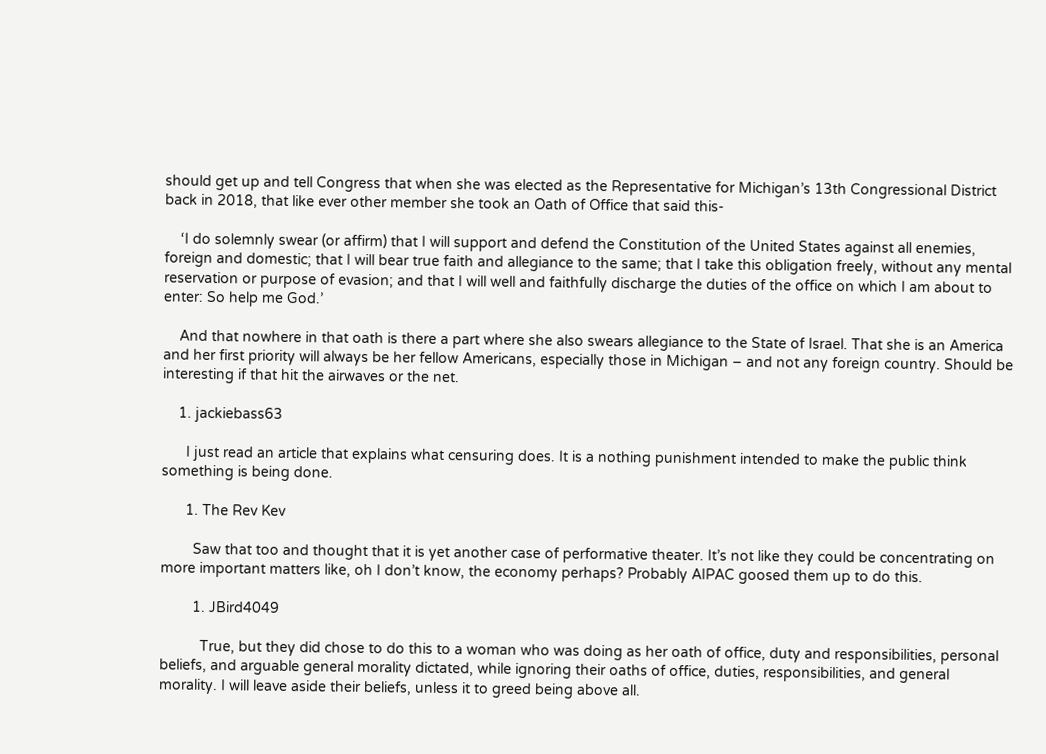should get up and tell Congress that when she was elected as the Representative for Michigan’s 13th Congressional District back in 2018, that like ever other member she took an Oath of Office that said this-

    ‘I do solemnly swear (or affirm) that I will support and defend the Constitution of the United States against all enemies, foreign and domestic; that I will bear true faith and allegiance to the same; that I take this obligation freely, without any mental reservation or purpose of evasion; and that I will well and faithfully discharge the duties of the office on which I am about to enter: So help me God.’

    And that nowhere in that oath is there a part where she also swears allegiance to the State of Israel. That she is an America and her first priority will always be her fellow Americans, especially those in Michigan – and not any foreign country. Should be interesting if that hit the airwaves or the net.

    1. jackiebass63

      I just read an article that explains what censuring does. It is a nothing punishment intended to make the public think something is being done.

      1. The Rev Kev

        Saw that too and thought that it is yet another case of performative theater. It’s not like they could be concentrating on more important matters like, oh I don’t know, the economy perhaps? Probably AIPAC goosed them up to do this.

        1. JBird4049

          True, but they did chose to do this to a woman who was doing as her oath of office, duty and responsibilities, personal beliefs, and arguable general morality dictated, while ignoring their oaths of office, duties, responsibilities, and general morality. I will leave aside their beliefs, unless it to greed being above all.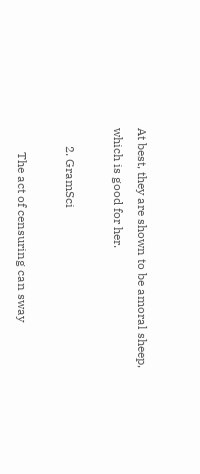At best, they are shown to be amoral sheep, which is good for her.

      2. GramSci

        The act of censuring can sway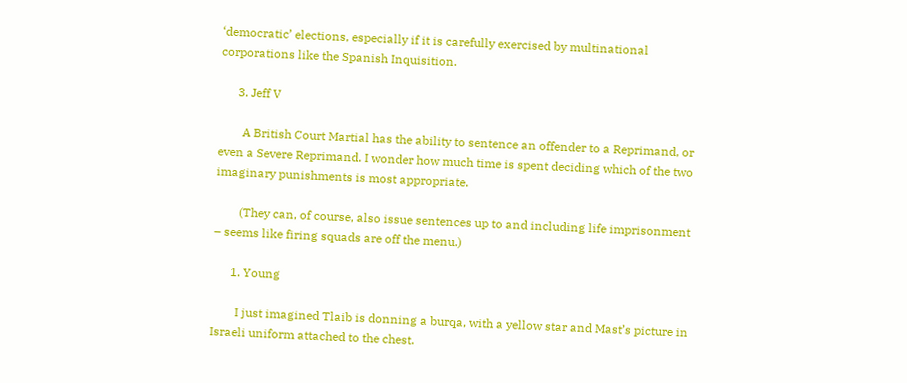‘democratic’ elections, especially if it is carefully exercised by multinational corporations like the Spanish Inquisition.

      3. Jeff V

        A British Court Martial has the ability to sentence an offender to a Reprimand, or even a Severe Reprimand. I wonder how much time is spent deciding which of the two imaginary punishments is most appropriate.

        (They can, of course, also issue sentences up to and including life imprisonment – seems like firing squads are off the menu.)

      1. Young

        I just imagined Tlaib is donning a burqa, with a yellow star and Mast’s picture in Israeli uniform attached to the chest.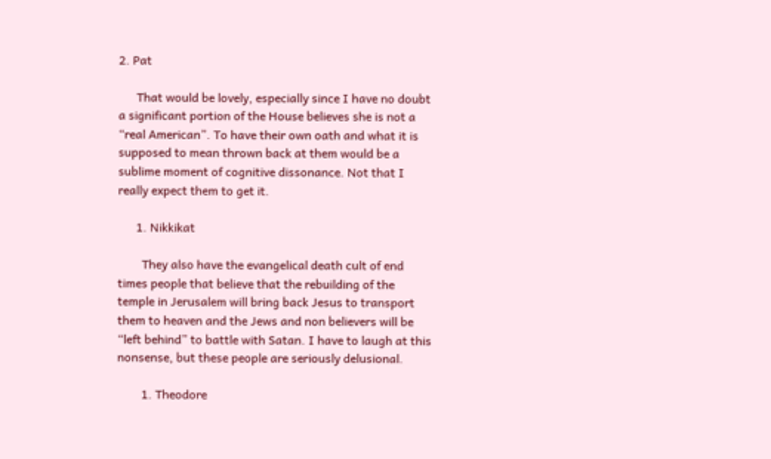2. Pat

      That would be lovely, especially since I have no doubt a significant portion of the House believes she is not a “real American”. To have their own oath and what it is supposed to mean thrown back at them would be a sublime moment of cognitive dissonance. Not that I really expect them to get it.

      1. Nikkikat

        They also have the evangelical death cult of end times people that believe that the rebuilding of the temple in Jerusalem will bring back Jesus to transport them to heaven and the Jews and non believers will be “left behind” to battle with Satan. I have to laugh at this nonsense, but these people are seriously delusional.

        1. Theodore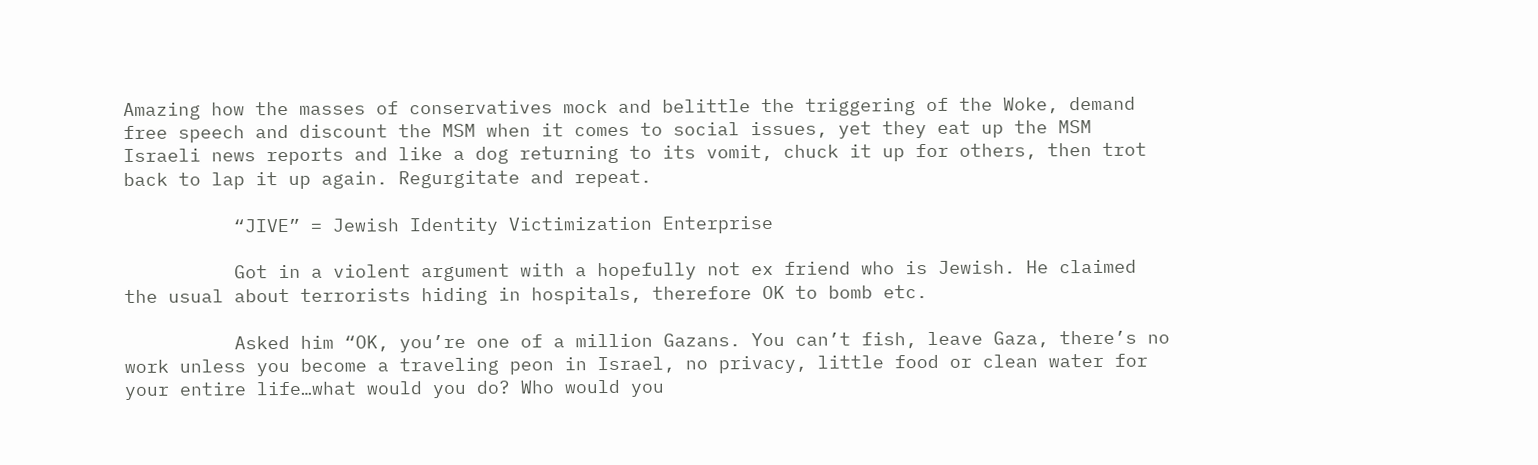Amazing how the masses of conservatives mock and belittle the triggering of the Woke, demand free speech and discount the MSM when it comes to social issues, yet they eat up the MSM Israeli news reports and like a dog returning to its vomit, chuck it up for others, then trot back to lap it up again. Regurgitate and repeat.

          “JIVE” = Jewish Identity Victimization Enterprise

          Got in a violent argument with a hopefully not ex friend who is Jewish. He claimed the usual about terrorists hiding in hospitals, therefore OK to bomb etc.

          Asked him “OK, you’re one of a million Gazans. You can’t fish, leave Gaza, there’s no work unless you become a traveling peon in Israel, no privacy, little food or clean water for your entire life…what would you do? Who would you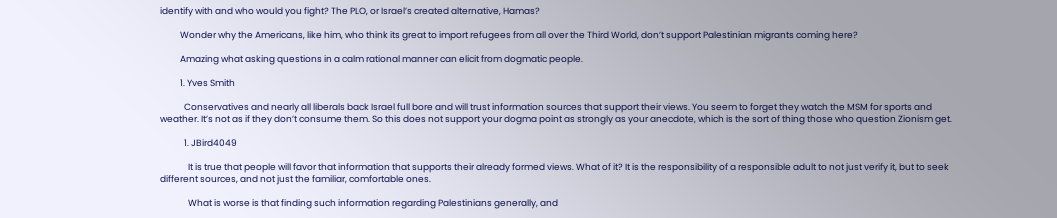identify with and who would you fight? The PLO, or Israel’s created alternative, Hamas?

          Wonder why the Americans, like him, who think its great to import refugees from all over the Third World, don’t support Palestinian migrants coming here?

          Amazing what asking questions in a calm rational manner can elicit from dogmatic people.

          1. Yves Smith

            Conservatives and nearly all liberals back Israel full bore and will trust information sources that support their views. You seem to forget they watch the MSM for sports and weather. It’s not as if they don’t consume them. So this does not support your dogma point as strongly as your anecdote, which is the sort of thing those who question Zionism get.

            1. JBird4049

              It is true that people will favor that information that supports their already formed views. What of it? It is the responsibility of a responsible adult to not just verify it, but to seek different sources, and not just the familiar, comfortable ones.

              What is worse is that finding such information regarding Palestinians generally, and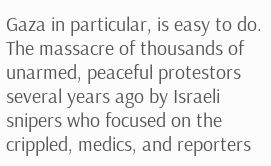Gaza in particular, is easy to do. The massacre of thousands of unarmed, peaceful protestors several years ago by Israeli snipers who focused on the crippled, medics, and reporters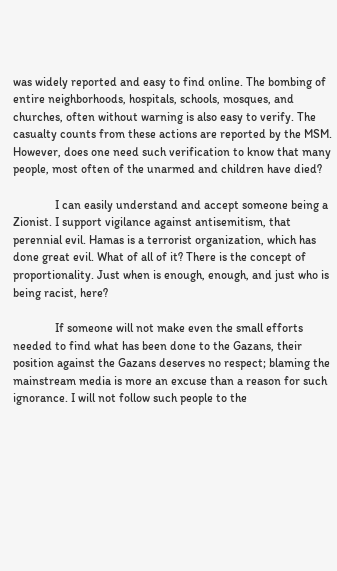was widely reported and easy to find online. The bombing of entire neighborhoods, hospitals, schools, mosques, and churches, often without warning is also easy to verify. The casualty counts from these actions are reported by the MSM. However, does one need such verification to know that many people, most often of the unarmed and children have died?

              I can easily understand and accept someone being a Zionist. I support vigilance against antisemitism, that perennial evil. Hamas is a terrorist organization, which has done great evil. What of all of it? There is the concept of proportionality. Just when is enough, enough, and just who is being racist, here?

              If someone will not make even the small efforts needed to find what has been done to the Gazans, their position against the Gazans deserves no respect; blaming the mainstream media is more an excuse than a reason for such ignorance. I will not follow such people to the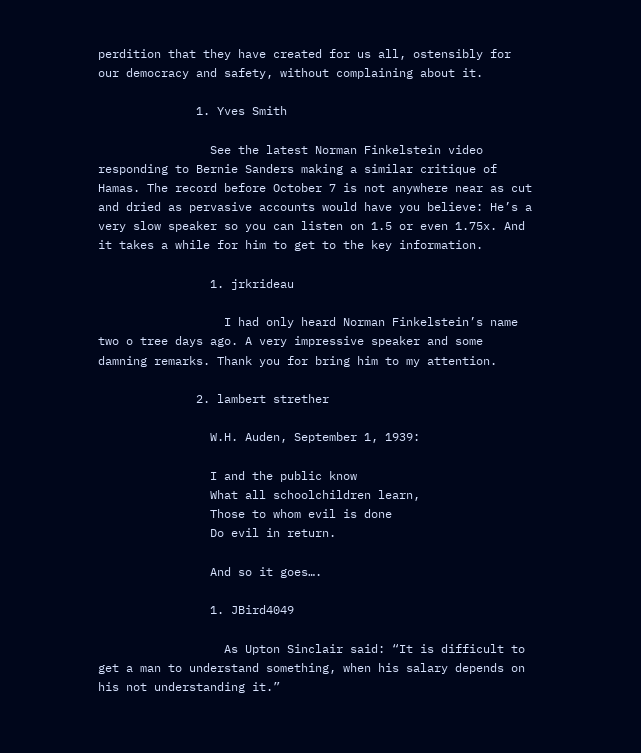perdition that they have created for us all, ostensibly for our democracy and safety, without complaining about it.

              1. Yves Smith

                See the latest Norman Finkelstein video responding to Bernie Sanders making a similar critique of Hamas. The record before October 7 is not anywhere near as cut and dried as pervasive accounts would have you believe: He’s a very slow speaker so you can listen on 1.5 or even 1.75x. And it takes a while for him to get to the key information.

                1. jrkrideau

                  I had only heard Norman Finkelstein’s name two o tree days ago. A very impressive speaker and some damning remarks. Thank you for bring him to my attention.

              2. lambert strether

                W.H. Auden, September 1, 1939:

                I and the public know
                What all schoolchildren learn,
                Those to whom evil is done
                Do evil in return.

                And so it goes….

                1. JBird4049

                  As Upton Sinclair said: “It is difficult to get a man to understand something, when his salary depends on his not understanding it.”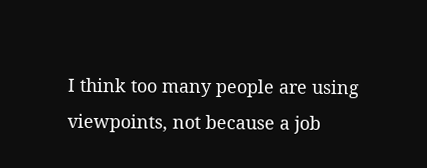I think too many people are using viewpoints, not because a job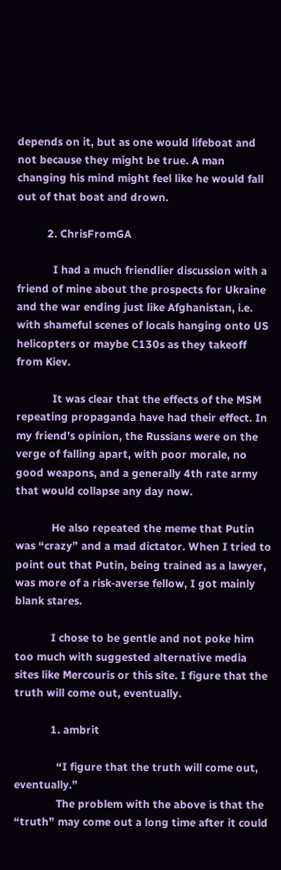depends on it, but as one would lifeboat and not because they might be true. A man changing his mind might feel like he would fall out of that boat and drown.

          2. ChrisFromGA

            I had a much friendlier discussion with a friend of mine about the prospects for Ukraine and the war ending just like Afghanistan, i.e. with shameful scenes of locals hanging onto US helicopters or maybe C130s as they takeoff from Kiev.

            It was clear that the effects of the MSM repeating propaganda have had their effect. In my friend’s opinion, the Russians were on the verge of falling apart, with poor morale, no good weapons, and a generally 4th rate army that would collapse any day now.

            He also repeated the meme that Putin was “crazy” and a mad dictator. When I tried to point out that Putin, being trained as a lawyer, was more of a risk-averse fellow, I got mainly blank stares.

            I chose to be gentle and not poke him too much with suggested alternative media sites like Mercouris or this site. I figure that the truth will come out, eventually.

            1. ambrit

              “I figure that the truth will come out, eventually.”
              The problem with the above is that the “truth” may come out a long time after it could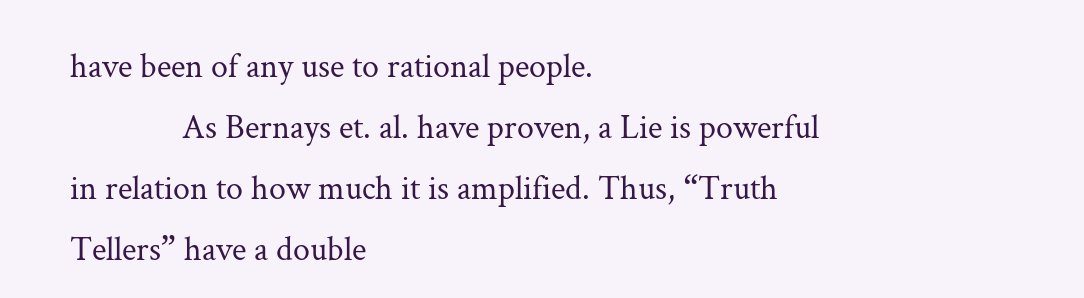have been of any use to rational people.
              As Bernays et. al. have proven, a Lie is powerful in relation to how much it is amplified. Thus, “Truth Tellers” have a double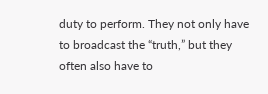duty to perform. They not only have to broadcast the “truth,” but they often also have to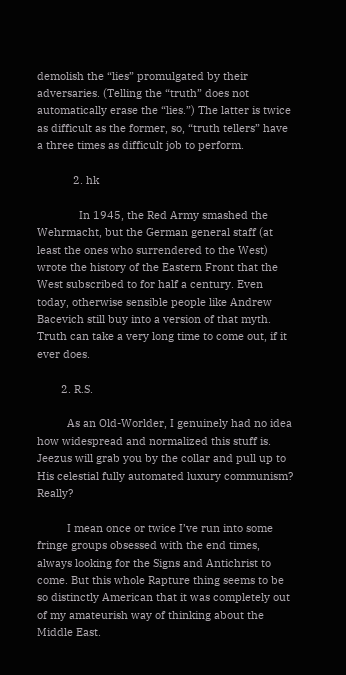demolish the “lies” promulgated by their adversaries. (Telling the “truth” does not automatically erase the “lies.”) The latter is twice as difficult as the former, so, “truth tellers” have a three times as difficult job to perform.

            2. hk

              In 1945, the Red Army smashed the Wehrmacht, but the German general staff (at least the ones who surrendered to the West) wrote the history of the Eastern Front that the West subscribed to for half a century. Even today, otherwise sensible people like Andrew Bacevich still buy into a version of that myth. Truth can take a very long time to come out, if it ever does.

        2. R.S.

          As an Old-Worlder, I genuinely had no idea how widespread and normalized this stuff is. Jeezus will grab you by the collar and pull up to His celestial fully automated luxury communism? Really?

          I mean once or twice I’ve run into some fringe groups obsessed with the end times, always looking for the Signs and Antichrist to come. But this whole Rapture thing seems to be so distinctly American that it was completely out of my amateurish way of thinking about the Middle East.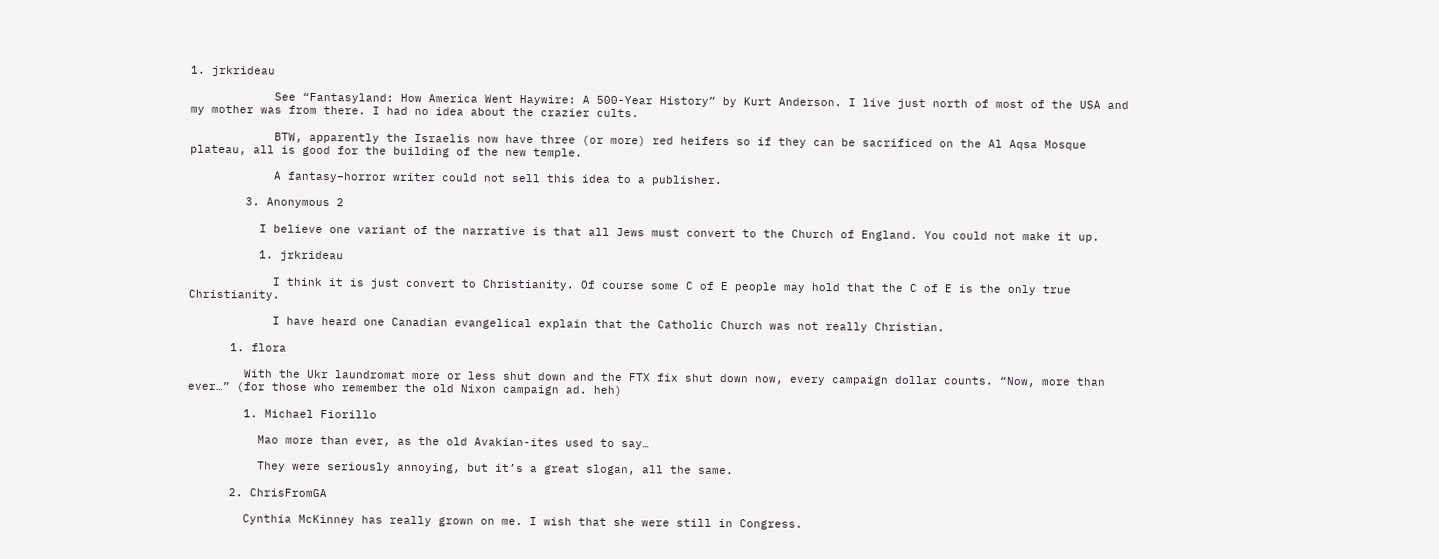1. jrkrideau

            See “Fantasyland: How America Went Haywire: A 500-Year History” by Kurt Anderson. I live just north of most of the USA and my mother was from there. I had no idea about the crazier cults.

            BTW, apparently the Israelis now have three (or more) red heifers so if they can be sacrificed on the Al Aqsa Mosque plateau, all is good for the building of the new temple.

            A fantasy–horror writer could not sell this idea to a publisher.

        3. Anonymous 2

          I believe one variant of the narrative is that all Jews must convert to the Church of England. You could not make it up.

          1. jrkrideau

            I think it is just convert to Christianity. Of course some C of E people may hold that the C of E is the only true Christianity.

            I have heard one Canadian evangelical explain that the Catholic Church was not really Christian.

      1. flora

        With the Ukr laundromat more or less shut down and the FTX fix shut down now, every campaign dollar counts. “Now, more than ever…” (for those who remember the old Nixon campaign ad. heh)

        1. Michael Fiorillo

          Mao more than ever, as the old Avakian-ites used to say…

          They were seriously annoying, but it’s a great slogan, all the same.

      2. ChrisFromGA

        Cynthia McKinney has really grown on me. I wish that she were still in Congress.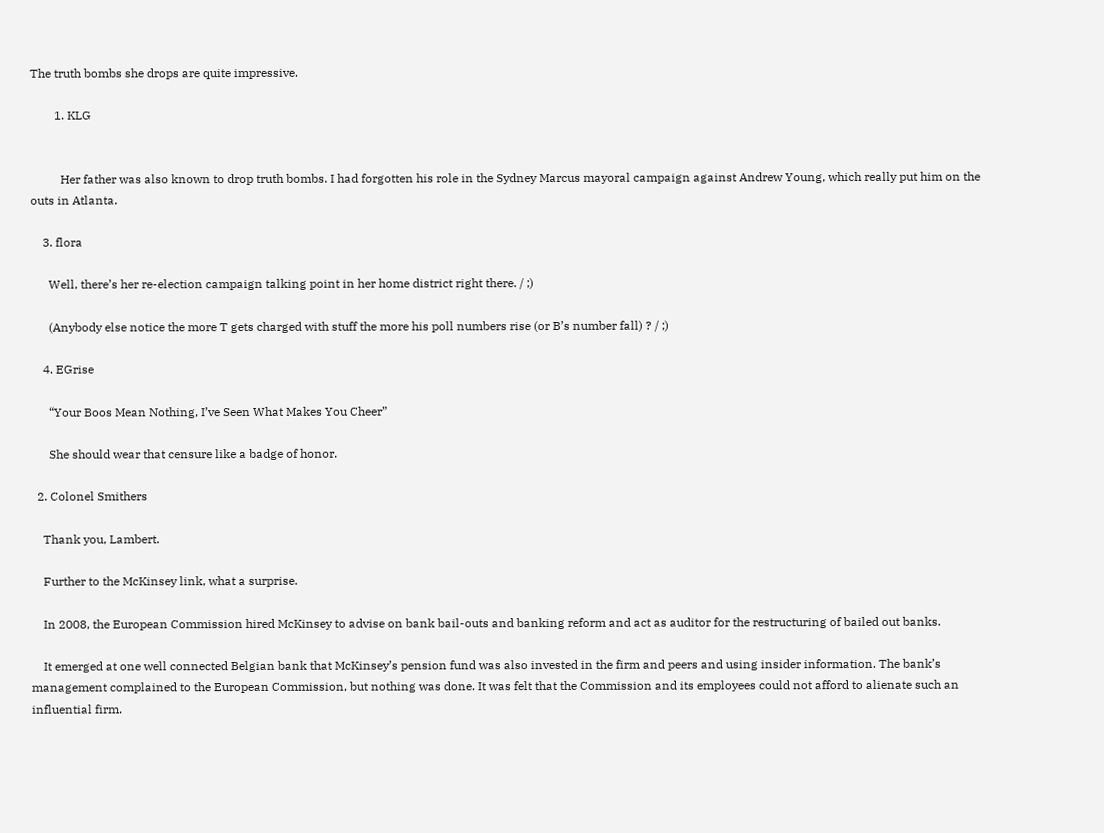The truth bombs she drops are quite impressive.

        1. KLG


          Her father was also known to drop truth bombs. I had forgotten his role in the Sydney Marcus mayoral campaign against Andrew Young, which really put him on the outs in Atlanta.

    3. flora

      Well, there’s her re-election campaign talking point in her home district right there. / ;)

      (Anybody else notice the more T gets charged with stuff the more his poll numbers rise (or B’s number fall) ? / ;)

    4. EGrise

      “Your Boos Mean Nothing, I’ve Seen What Makes You Cheer”

      She should wear that censure like a badge of honor.

  2. Colonel Smithers

    Thank you, Lambert.

    Further to the McKinsey link, what a surprise.

    In 2008, the European Commission hired McKinsey to advise on bank bail-outs and banking reform and act as auditor for the restructuring of bailed out banks.

    It emerged at one well connected Belgian bank that McKinsey’s pension fund was also invested in the firm and peers and using insider information. The bank’s management complained to the European Commission, but nothing was done. It was felt that the Commission and its employees could not afford to alienate such an influential firm.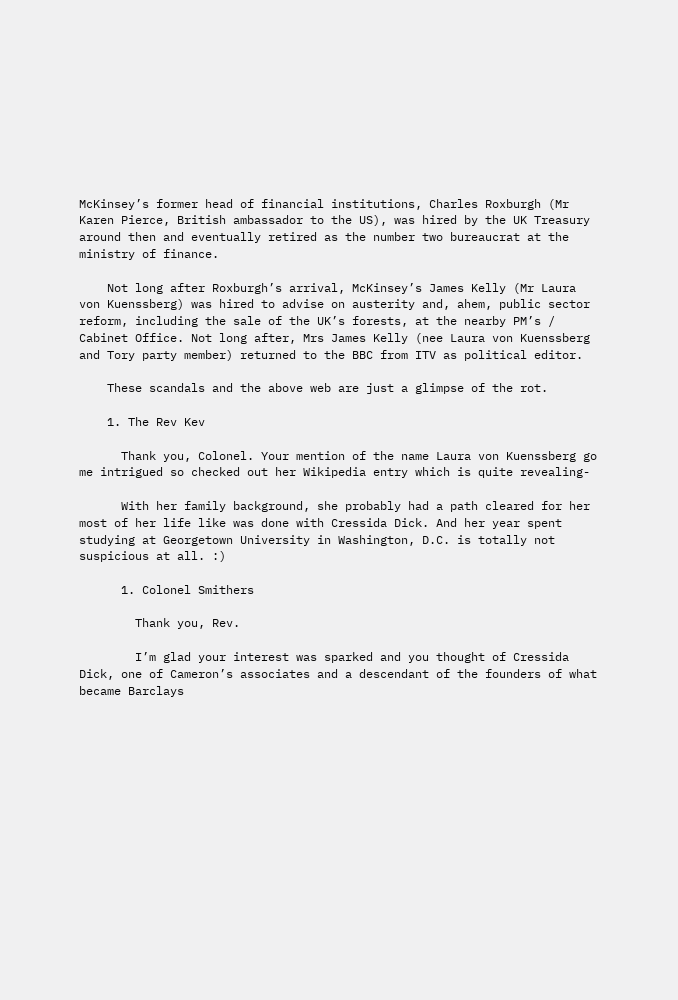McKinsey’s former head of financial institutions, Charles Roxburgh (Mr Karen Pierce, British ambassador to the US), was hired by the UK Treasury around then and eventually retired as the number two bureaucrat at the ministry of finance.

    Not long after Roxburgh’s arrival, McKinsey’s James Kelly (Mr Laura von Kuenssberg) was hired to advise on austerity and, ahem, public sector reform, including the sale of the UK’s forests, at the nearby PM’s / Cabinet Office. Not long after, Mrs James Kelly (nee Laura von Kuenssberg and Tory party member) returned to the BBC from ITV as political editor.

    These scandals and the above web are just a glimpse of the rot.

    1. The Rev Kev

      Thank you, Colonel. Your mention of the name Laura von Kuenssberg go me intrigued so checked out her Wikipedia entry which is quite revealing-

      With her family background, she probably had a path cleared for her most of her life like was done with Cressida Dick. And her year spent studying at Georgetown University in Washington, D.C. is totally not suspicious at all. :)

      1. Colonel Smithers

        Thank you, Rev.

        I’m glad your interest was sparked and you thought of Cressida Dick, one of Cameron’s associates and a descendant of the founders of what became Barclays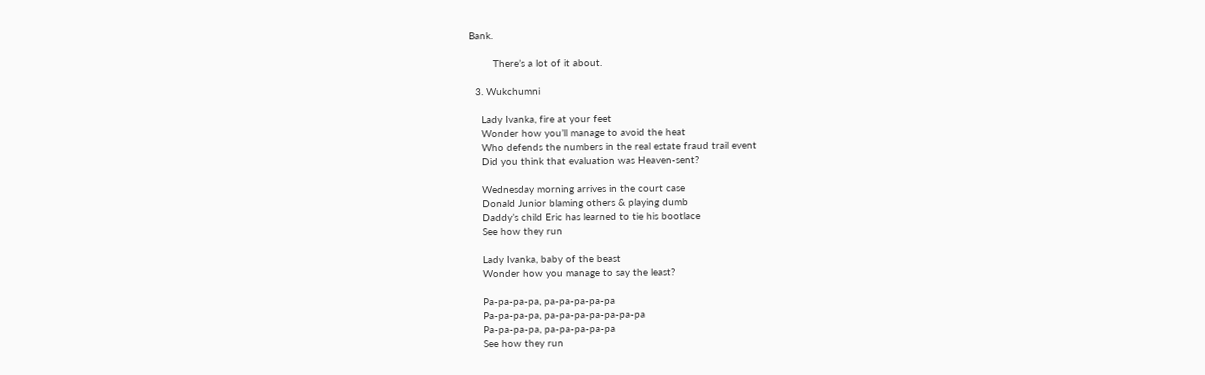Bank.

        There’s a lot of it about.

  3. Wukchumni

    Lady Ivanka, fire at your feet
    Wonder how you’ll manage to avoid the heat
    Who defends the numbers in the real estate fraud trail event
    Did you think that evaluation was Heaven-sent?

    Wednesday morning arrives in the court case
    Donald Junior blaming others & playing dumb
    Daddy’s child Eric has learned to tie his bootlace
    See how they run

    Lady Ivanka, baby of the beast
    Wonder how you manage to say the least?

    Pa-pa-pa-pa, pa-pa-pa-pa-pa
    Pa-pa-pa-pa, pa-pa-pa-pa-pa-pa-pa
    Pa-pa-pa-pa, pa-pa-pa-pa-pa
    See how they run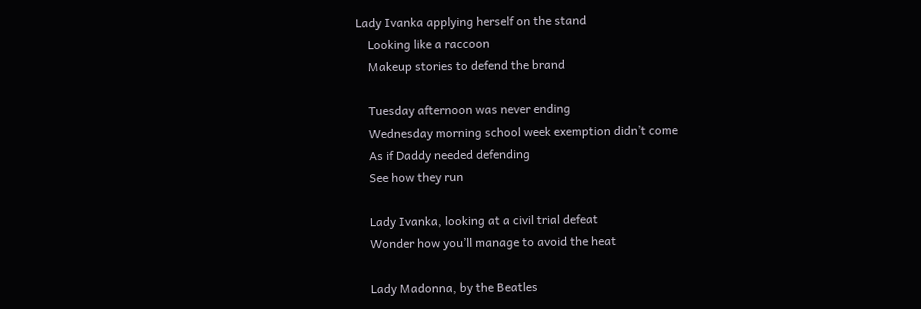Lady Ivanka applying herself on the stand
    Looking like a raccoon
    Makeup stories to defend the brand

    Tuesday afternoon was never ending
    Wednesday morning school week exemption didn’t come
    As if Daddy needed defending
    See how they run

    Lady Ivanka, looking at a civil trial defeat
    Wonder how you’ll manage to avoid the heat

    Lady Madonna, by the Beatles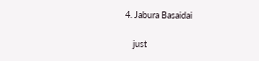4. Jabura Basaidai

    just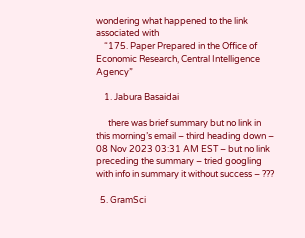wondering what happened to the link associated with
    “175. Paper Prepared in the Office of Economic Research, Central Intelligence Agency”

    1. Jabura Basaidai

      there was brief summary but no link in this morning’s email – third heading down – 08 Nov 2023 03:31 AM EST – but no link preceding the summary – tried googling with info in summary it without success – ???

  5. GramSci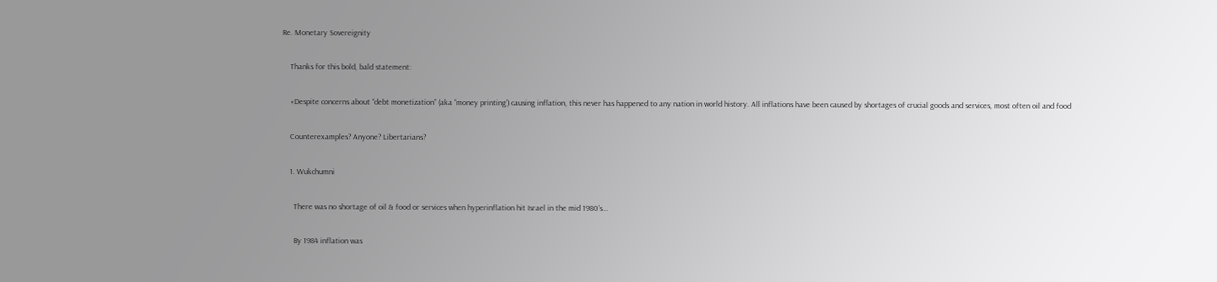Re. Monetary Sovereignity

    Thanks for this bold, bald statement:

    «Despite concerns about “debt monetization” (aka “money printing’) causing inflation, this never has happened to any nation in world history. All inflations have been caused by shortages of crucial goods and services, most often oil and food

    Counterexamples? Anyone? Libertarians?

    1. Wukchumni

      There was no shortage of oil & food or services when hyperinflation hit Israel in the mid 1980’s…

      By 1984 inflation was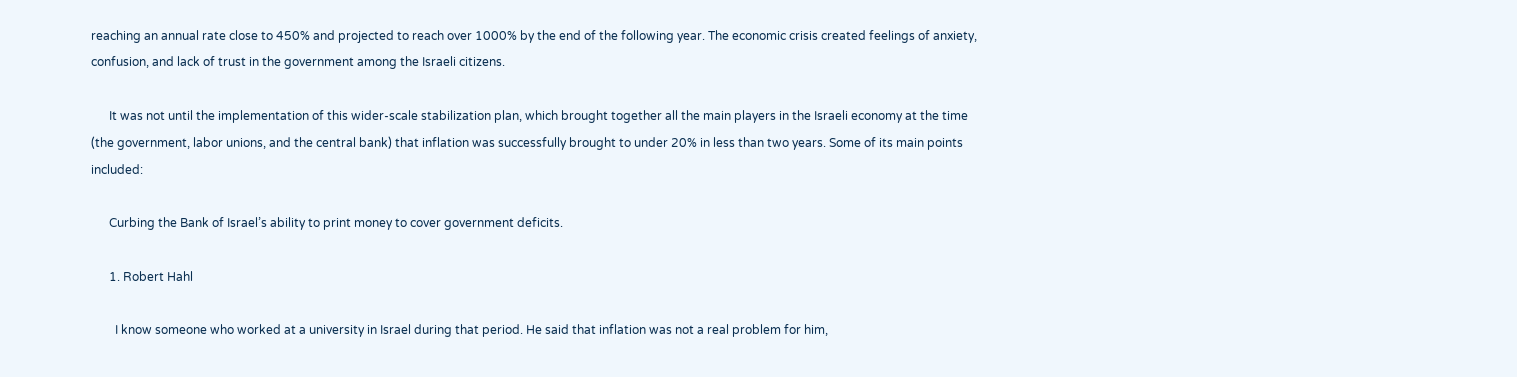reaching an annual rate close to 450% and projected to reach over 1000% by the end of the following year. The economic crisis created feelings of anxiety, confusion, and lack of trust in the government among the Israeli citizens.

      It was not until the implementation of this wider-scale stabilization plan, which brought together all the main players in the Israeli economy at the time (the government, labor unions, and the central bank) that inflation was successfully brought to under 20% in less than two years. Some of its main points included:

      Curbing the Bank of Israel’s ability to print money to cover government deficits.

      1. Robert Hahl

        I know someone who worked at a university in Israel during that period. He said that inflation was not a real problem for him,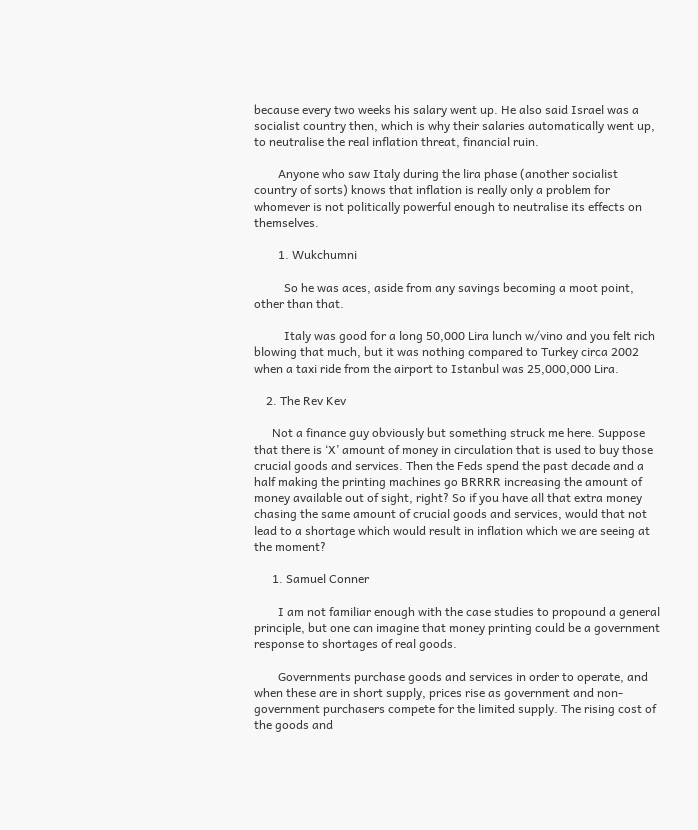because every two weeks his salary went up. He also said Israel was a socialist country then, which is why their salaries automatically went up, to neutralise the real inflation threat, financial ruin.

        Anyone who saw Italy during the lira phase (another socialist country of sorts) knows that inflation is really only a problem for whomever is not politically powerful enough to neutralise its effects on themselves.

        1. Wukchumni

          So he was aces, aside from any savings becoming a moot point, other than that.

          Italy was good for a long 50,000 Lira lunch w/vino and you felt rich blowing that much, but it was nothing compared to Turkey circa 2002 when a taxi ride from the airport to Istanbul was 25,000,000 Lira.

    2. The Rev Kev

      Not a finance guy obviously but something struck me here. Suppose that there is ‘X’ amount of money in circulation that is used to buy those crucial goods and services. Then the Feds spend the past decade and a half making the printing machines go BRRRR increasing the amount of money available out of sight, right? So if you have all that extra money chasing the same amount of crucial goods and services, would that not lead to a shortage which would result in inflation which we are seeing at the moment?

      1. Samuel Conner

        I am not familiar enough with the case studies to propound a general principle, but one can imagine that money printing could be a government response to shortages of real goods.

        Governments purchase goods and services in order to operate, and when these are in short supply, prices rise as government and non-government purchasers compete for the limited supply. The rising cost of the goods and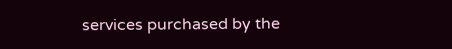services purchased by the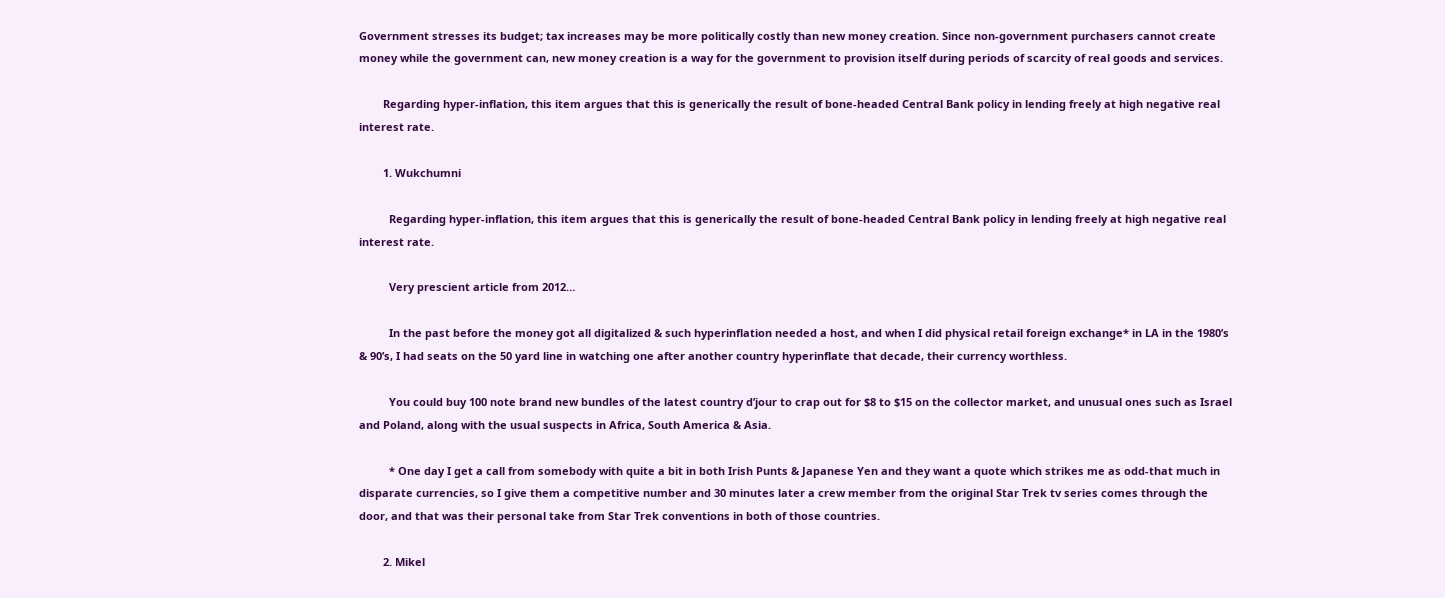Government stresses its budget; tax increases may be more politically costly than new money creation. Since non-government purchasers cannot create money while the government can, new money creation is a way for the government to provision itself during periods of scarcity of real goods and services.

        Regarding hyper-inflation, this item argues that this is generically the result of bone-headed Central Bank policy in lending freely at high negative real interest rate.

        1. Wukchumni

          Regarding hyper-inflation, this item argues that this is generically the result of bone-headed Central Bank policy in lending freely at high negative real interest rate.

          Very prescient article from 2012…

          In the past before the money got all digitalized & such hyperinflation needed a host, and when I did physical retail foreign exchange* in LA in the 1980’s & 90’s, I had seats on the 50 yard line in watching one after another country hyperinflate that decade, their currency worthless.

          You could buy 100 note brand new bundles of the latest country d’jour to crap out for $8 to $15 on the collector market, and unusual ones such as Israel and Poland, along with the usual suspects in Africa, South America & Asia.

          * One day I get a call from somebody with quite a bit in both Irish Punts & Japanese Yen and they want a quote which strikes me as odd-that much in disparate currencies, so I give them a competitive number and 30 minutes later a crew member from the original Star Trek tv series comes through the door, and that was their personal take from Star Trek conventions in both of those countries.

        2. Mikel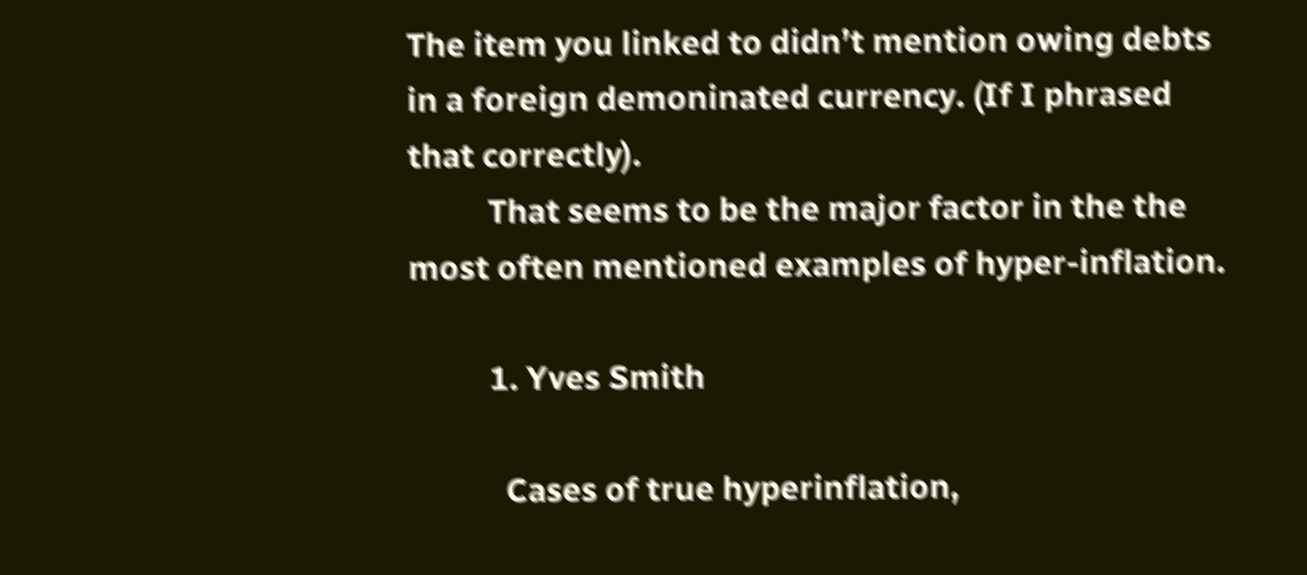The item you linked to didn’t mention owing debts in a foreign demoninated currency. (If I phrased that correctly).
          That seems to be the major factor in the the most often mentioned examples of hyper-inflation.

          1. Yves Smith

            Cases of true hyperinflation,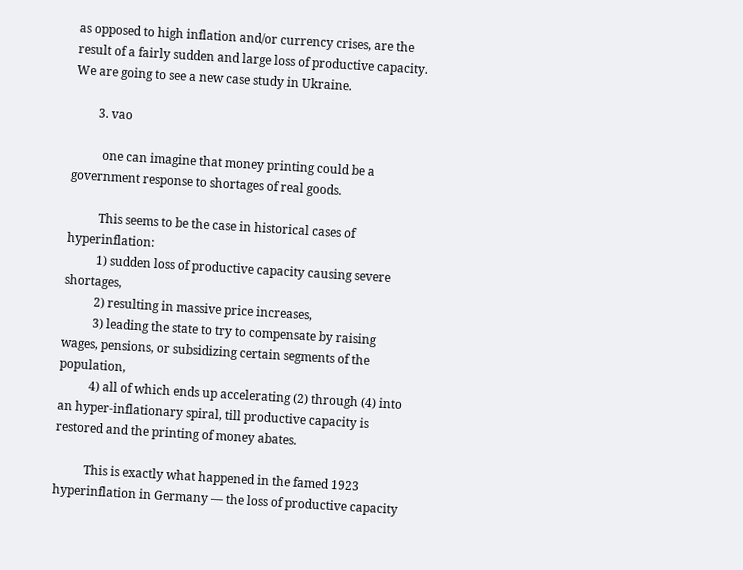as opposed to high inflation and/or currency crises, are the result of a fairly sudden and large loss of productive capacity. We are going to see a new case study in Ukraine.

        3. vao

          one can imagine that money printing could be a government response to shortages of real goods.

          This seems to be the case in historical cases of hyperinflation:
          1) sudden loss of productive capacity causing severe shortages,
          2) resulting in massive price increases,
          3) leading the state to try to compensate by raising wages, pensions, or subsidizing certain segments of the population,
          4) all of which ends up accelerating (2) through (4) into an hyper-inflationary spiral, till productive capacity is restored and the printing of money abates.

          This is exactly what happened in the famed 1923 hyperinflation in Germany — the loss of productive capacity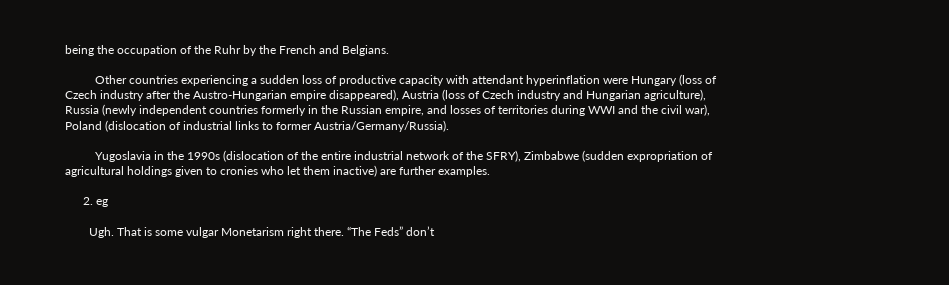being the occupation of the Ruhr by the French and Belgians.

          Other countries experiencing a sudden loss of productive capacity with attendant hyperinflation were Hungary (loss of Czech industry after the Austro-Hungarian empire disappeared), Austria (loss of Czech industry and Hungarian agriculture), Russia (newly independent countries formerly in the Russian empire, and losses of territories during WWI and the civil war), Poland (dislocation of industrial links to former Austria/Germany/Russia).

          Yugoslavia in the 1990s (dislocation of the entire industrial network of the SFRY), Zimbabwe (sudden expropriation of agricultural holdings given to cronies who let them inactive) are further examples.

      2. eg

        Ugh. That is some vulgar Monetarism right there. “The Feds” don’t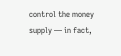control the money supply — in fact,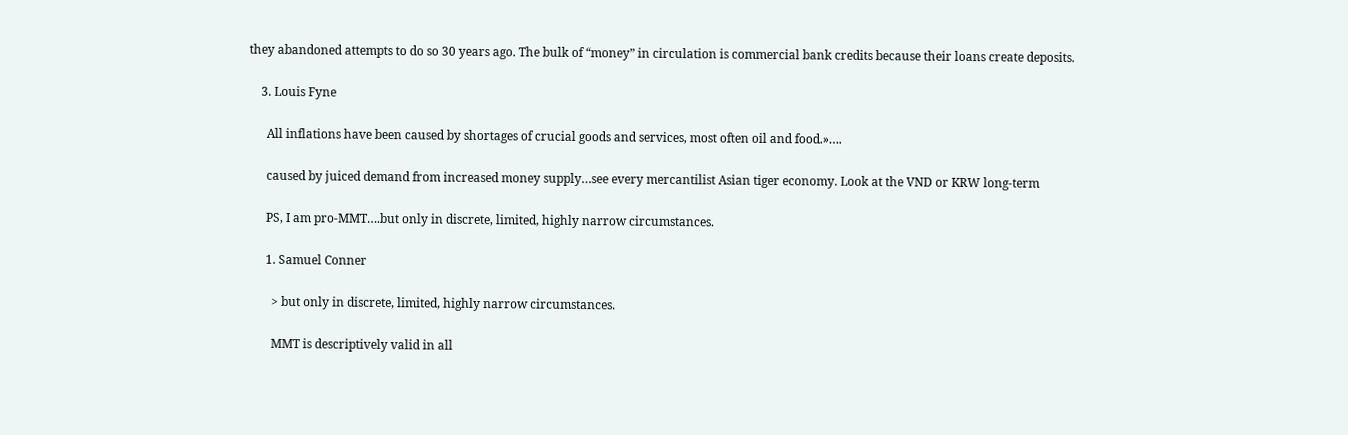they abandoned attempts to do so 30 years ago. The bulk of “money” in circulation is commercial bank credits because their loans create deposits.

    3. Louis Fyne

      All inflations have been caused by shortages of crucial goods and services, most often oil and food.»….

      caused by juiced demand from increased money supply…see every mercantilist Asian tiger economy. Look at the VND or KRW long-term

      PS, I am pro-MMT….but only in discrete, limited, highly narrow circumstances.

      1. Samuel Conner

        > but only in discrete, limited, highly narrow circumstances.

        MMT is descriptively valid in all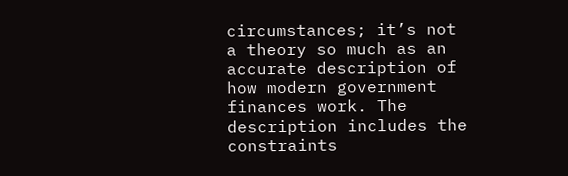circumstances; it’s not a theory so much as an accurate description of how modern government finances work. The description includes the constraints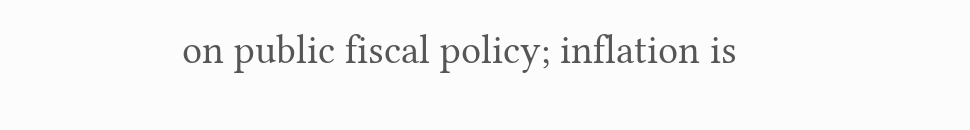on public fiscal policy; inflation is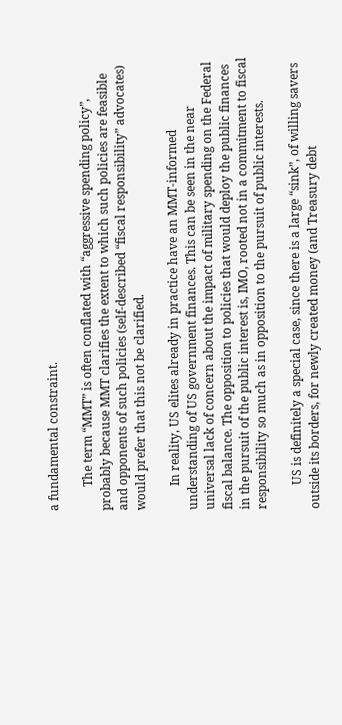a fundamental constraint.

        The term “MMT” is often conflated with “aggressive spending policy”, probably because MMT clarifies the extent to which such policies are feasible and opponents of such policies (self-described “fiscal responsibility” advocates) would prefer that this not be clarified.

        In reality, US elites already in practice have an MMT-informed understanding of US government finances. This can be seen in the near universal lack of concern about the impact of military spending on the Federal fiscal balance. The opposition to policies that would deploy the public finances in the pursuit of the public interest is, IMO, rooted not in a commitment to fiscal responsibility so much as in opposition to the pursuit of public interests.

        US is definitely a special case, since there is a large “sink”, of willing savers outside its borders, for newly created money (and Treasury debt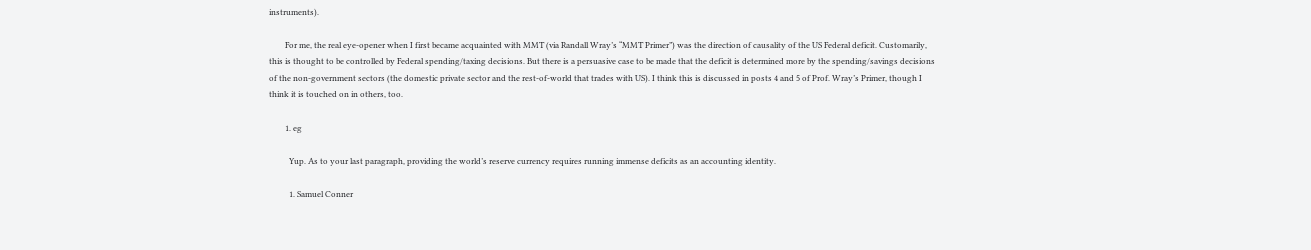instruments).

        For me, the real eye-opener when I first became acquainted with MMT (via Randall Wray’s “MMT Primer”) was the direction of causality of the US Federal deficit. Customarily, this is thought to be controlled by Federal spending/taxing decisions. But there is a persuasive case to be made that the deficit is determined more by the spending/savings decisions of the non-government sectors (the domestic private sector and the rest-of-world that trades with US). I think this is discussed in posts 4 and 5 of Prof. Wray’s Primer, though I think it is touched on in others, too.

        1. eg

          Yup. As to your last paragraph, providing the world’s reserve currency requires running immense deficits as an accounting identity.

          1. Samuel Conner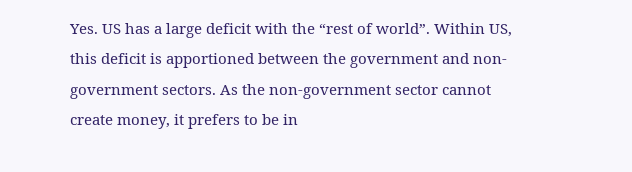Yes. US has a large deficit with the “rest of world”. Within US, this deficit is apportioned between the government and non-government sectors. As the non-government sector cannot create money, it prefers to be in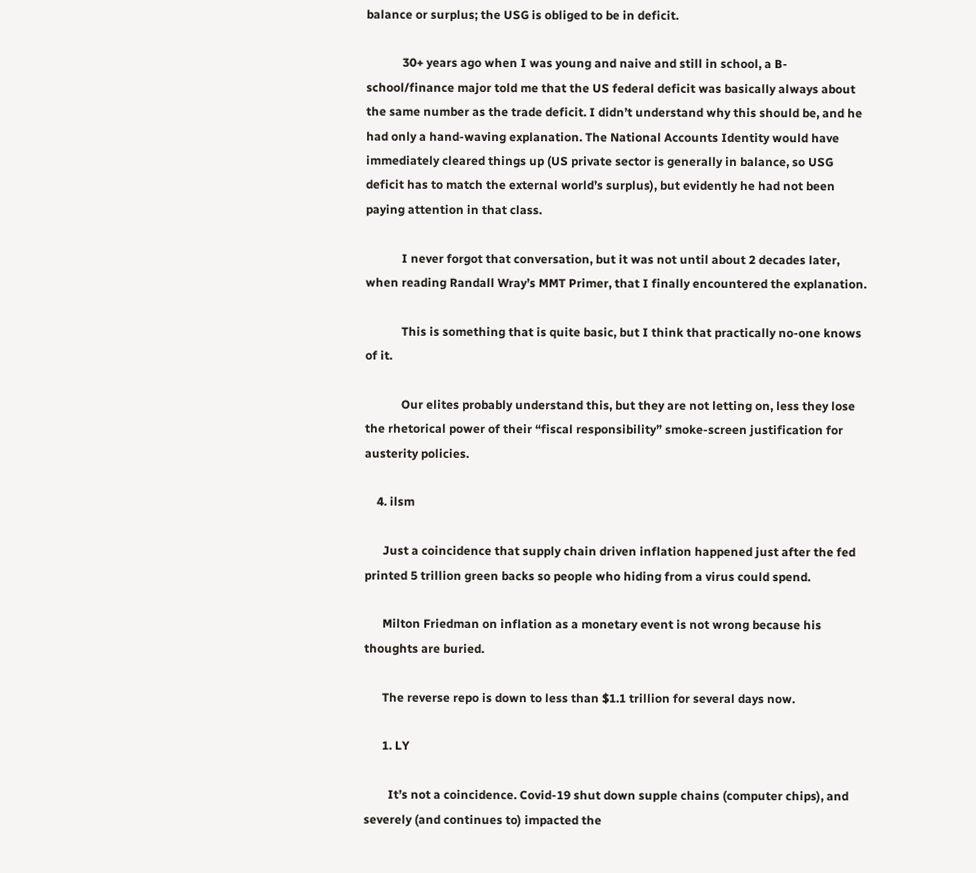balance or surplus; the USG is obliged to be in deficit.

            30+ years ago when I was young and naive and still in school, a B-school/finance major told me that the US federal deficit was basically always about the same number as the trade deficit. I didn’t understand why this should be, and he had only a hand-waving explanation. The National Accounts Identity would have immediately cleared things up (US private sector is generally in balance, so USG deficit has to match the external world’s surplus), but evidently he had not been paying attention in that class.

            I never forgot that conversation, but it was not until about 2 decades later, when reading Randall Wray’s MMT Primer, that I finally encountered the explanation.

            This is something that is quite basic, but I think that practically no-one knows of it.

            Our elites probably understand this, but they are not letting on, less they lose the rhetorical power of their “fiscal responsibility” smoke-screen justification for austerity policies.

    4. ilsm

      Just a coincidence that supply chain driven inflation happened just after the fed printed 5 trillion green backs so people who hiding from a virus could spend.

      Milton Friedman on inflation as a monetary event is not wrong because his thoughts are buried.

      The reverse repo is down to less than $1.1 trillion for several days now.

      1. LY

        It’s not a coincidence. Covid-19 shut down supple chains (computer chips), and severely (and continues to) impacted the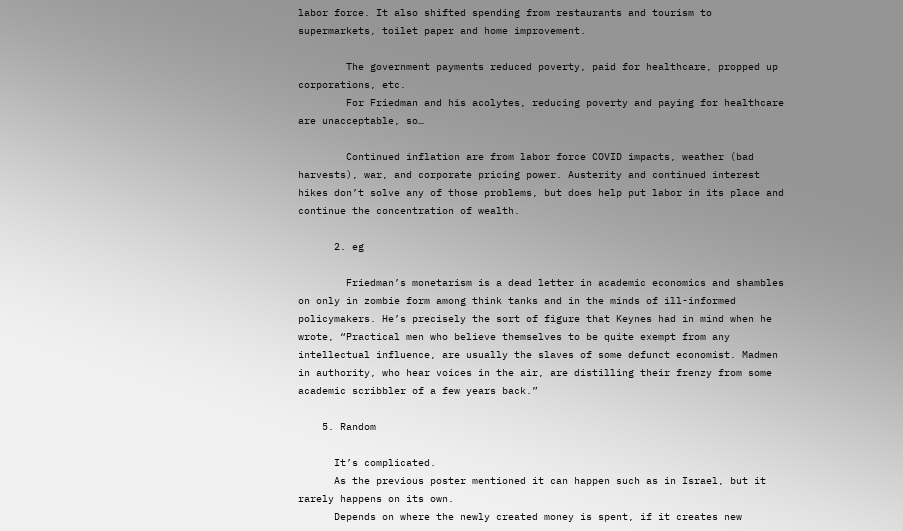labor force. It also shifted spending from restaurants and tourism to supermarkets, toilet paper and home improvement.

        The government payments reduced poverty, paid for healthcare, propped up corporations, etc.
        For Friedman and his acolytes, reducing poverty and paying for healthcare are unacceptable, so…

        Continued inflation are from labor force COVID impacts, weather (bad harvests), war, and corporate pricing power. Austerity and continued interest hikes don’t solve any of those problems, but does help put labor in its place and continue the concentration of wealth.

      2. eg

        Friedman’s monetarism is a dead letter in academic economics and shambles on only in zombie form among think tanks and in the minds of ill-informed policymakers. He’s precisely the sort of figure that Keynes had in mind when he wrote, “Practical men who believe themselves to be quite exempt from any intellectual influence, are usually the slaves of some defunct economist. Madmen in authority, who hear voices in the air, are distilling their frenzy from some academic scribbler of a few years back.”

    5. Random

      It’s complicated.
      As the previous poster mentioned it can happen such as in Israel, but it rarely happens on its own.
      Depends on where the newly created money is spent, if it creates new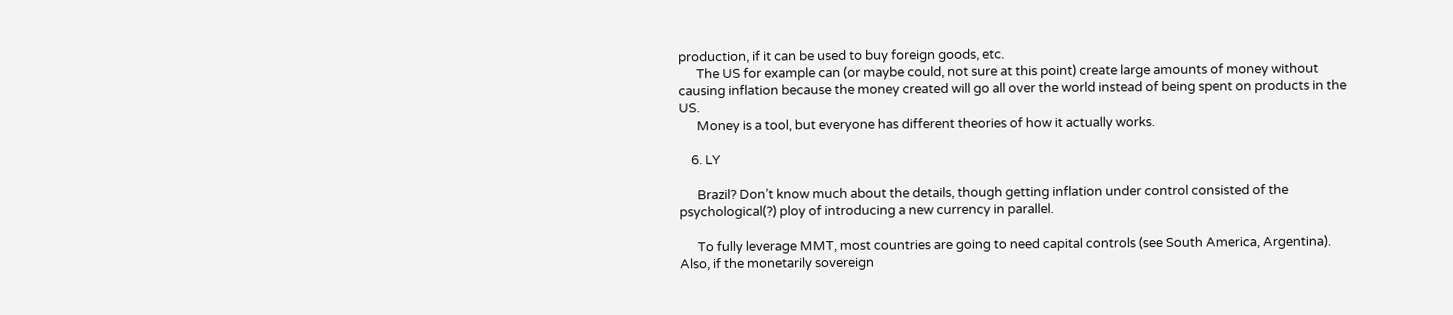production, if it can be used to buy foreign goods, etc.
      The US for example can (or maybe could, not sure at this point) create large amounts of money without causing inflation because the money created will go all over the world instead of being spent on products in the US.
      Money is a tool, but everyone has different theories of how it actually works.

    6. LY

      Brazil? Don’t know much about the details, though getting inflation under control consisted of the psychological(?) ploy of introducing a new currency in parallel.

      To fully leverage MMT, most countries are going to need capital controls (see South America, Argentina). Also, if the monetarily sovereign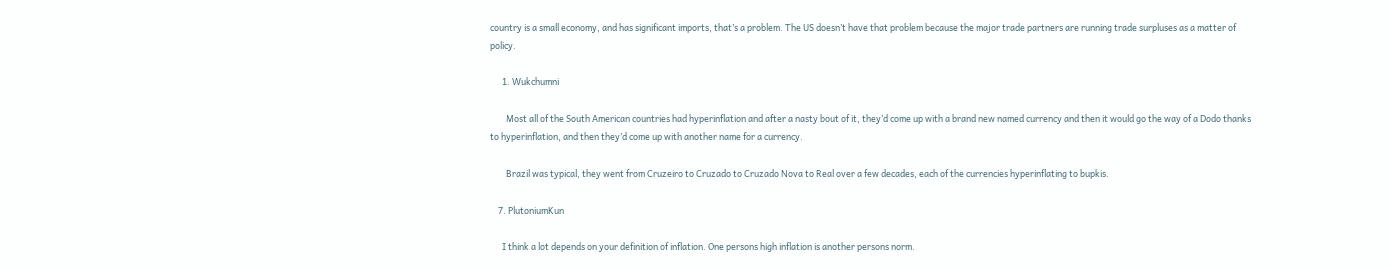country is a small economy, and has significant imports, that’s a problem. The US doesn’t have that problem because the major trade partners are running trade surpluses as a matter of policy.

      1. Wukchumni

        Most all of the South American countries had hyperinflation and after a nasty bout of it, they’d come up with a brand new named currency and then it would go the way of a Dodo thanks to hyperinflation, and then they’d come up with another name for a currency.

        Brazil was typical, they went from Cruzeiro to Cruzado to Cruzado Nova to Real over a few decades, each of the currencies hyperinflating to bupkis.

    7. PlutoniumKun

      I think a lot depends on your definition of inflation. One persons high inflation is another persons norm.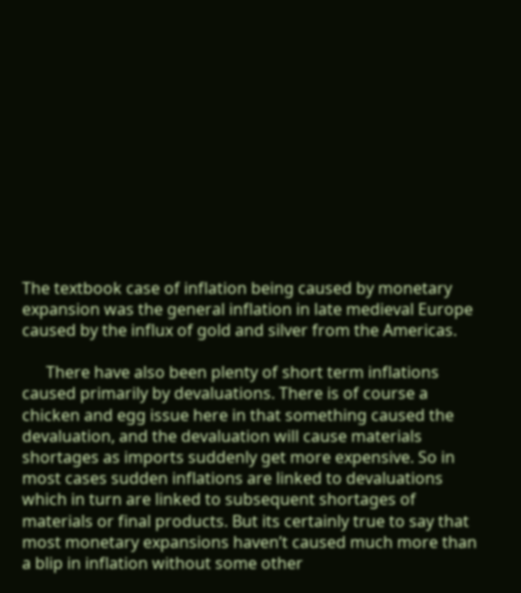The textbook case of inflation being caused by monetary expansion was the general inflation in late medieval Europe caused by the influx of gold and silver from the Americas.

      There have also been plenty of short term inflations caused primarily by devaluations. There is of course a chicken and egg issue here in that something caused the devaluation, and the devaluation will cause materials shortages as imports suddenly get more expensive. So in most cases sudden inflations are linked to devaluations which in turn are linked to subsequent shortages of materials or final products. But its certainly true to say that most monetary expansions haven’t caused much more than a blip in inflation without some other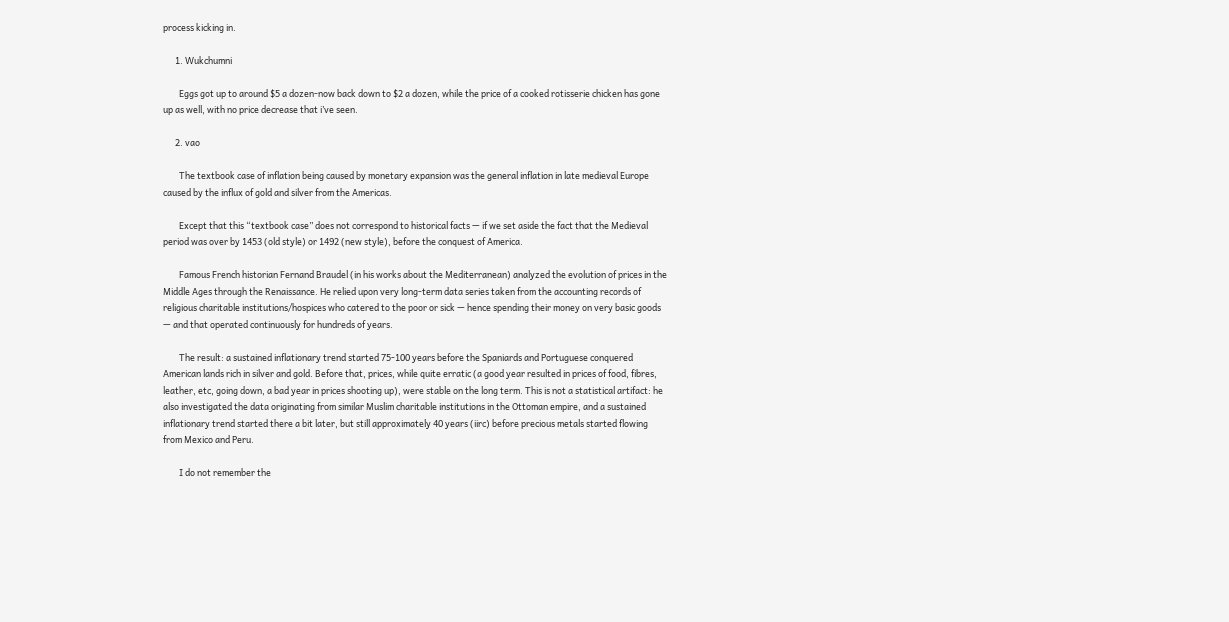process kicking in.

      1. Wukchumni

        Eggs got up to around $5 a dozen-now back down to $2 a dozen, while the price of a cooked rotisserie chicken has gone up as well, with no price decrease that i’ve seen.

      2. vao

        The textbook case of inflation being caused by monetary expansion was the general inflation in late medieval Europe caused by the influx of gold and silver from the Americas.

        Except that this “textbook case” does not correspond to historical facts — if we set aside the fact that the Medieval period was over by 1453 (old style) or 1492 (new style), before the conquest of America.

        Famous French historian Fernand Braudel (in his works about the Mediterranean) analyzed the evolution of prices in the Middle Ages through the Renaissance. He relied upon very long-term data series taken from the accounting records of religious charitable institutions/hospices who catered to the poor or sick — hence spending their money on very basic goods — and that operated continuously for hundreds of years.

        The result: a sustained inflationary trend started 75-100 years before the Spaniards and Portuguese conquered American lands rich in silver and gold. Before that, prices, while quite erratic (a good year resulted in prices of food, fibres, leather, etc, going down, a bad year in prices shooting up), were stable on the long term. This is not a statistical artifact: he also investigated the data originating from similar Muslim charitable institutions in the Ottoman empire, and a sustained inflationary trend started there a bit later, but still approximately 40 years (iirc) before precious metals started flowing from Mexico and Peru.

        I do not remember the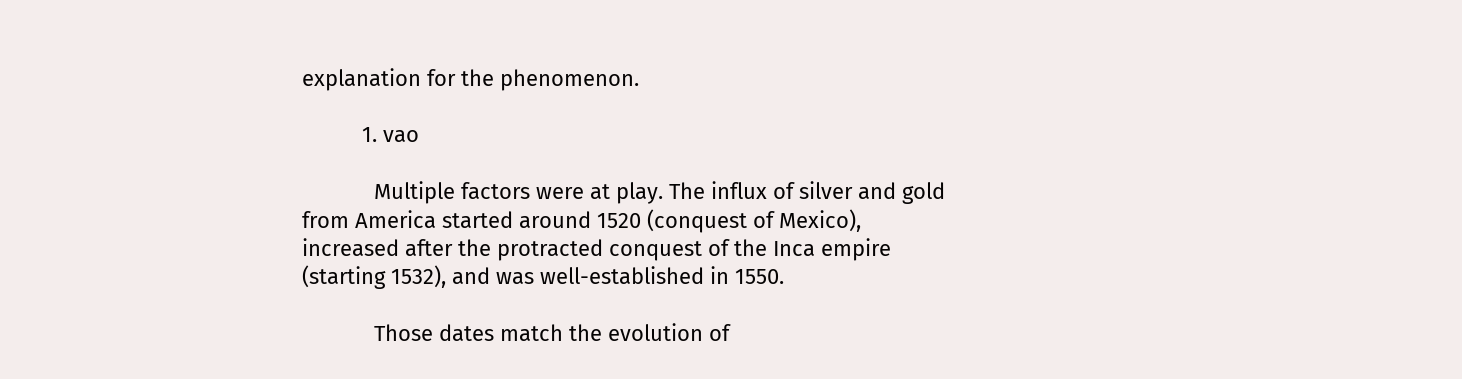explanation for the phenomenon.

          1. vao

            Multiple factors were at play. The influx of silver and gold from America started around 1520 (conquest of Mexico), increased after the protracted conquest of the Inca empire (starting 1532), and was well-established in 1550.

            Those dates match the evolution of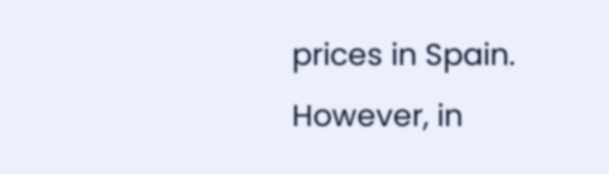prices in Spain. However, in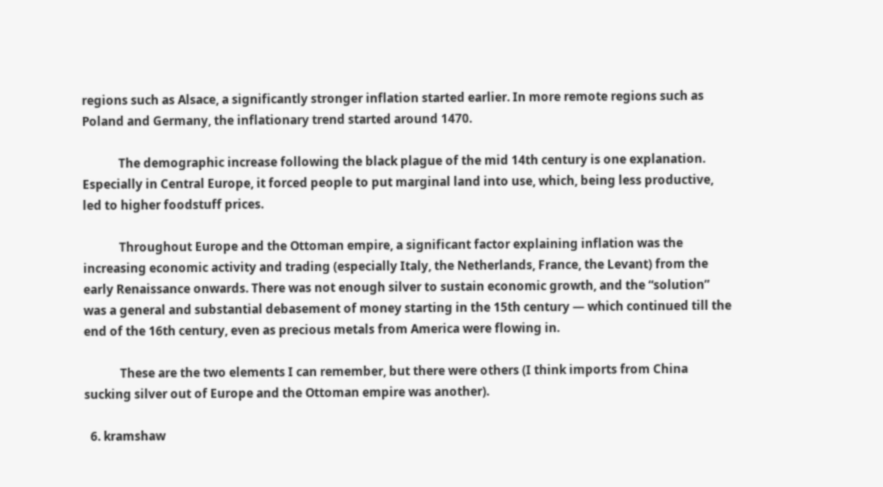regions such as Alsace, a significantly stronger inflation started earlier. In more remote regions such as Poland and Germany, the inflationary trend started around 1470.

            The demographic increase following the black plague of the mid 14th century is one explanation. Especially in Central Europe, it forced people to put marginal land into use, which, being less productive, led to higher foodstuff prices.

            Throughout Europe and the Ottoman empire, a significant factor explaining inflation was the increasing economic activity and trading (especially Italy, the Netherlands, France, the Levant) from the early Renaissance onwards. There was not enough silver to sustain economic growth, and the “solution” was a general and substantial debasement of money starting in the 15th century — which continued till the end of the 16th century, even as precious metals from America were flowing in.

            These are the two elements I can remember, but there were others (I think imports from China sucking silver out of Europe and the Ottoman empire was another).

  6. kramshaw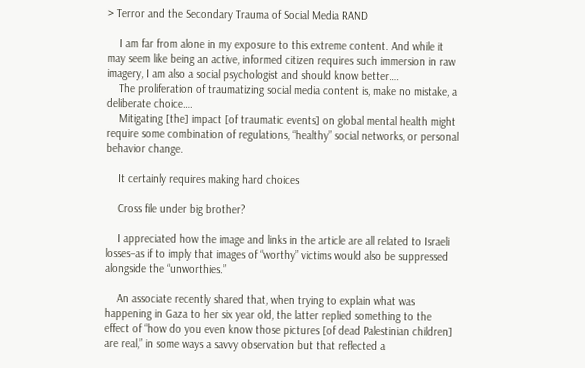> Terror and the Secondary Trauma of Social Media RAND

    I am far from alone in my exposure to this extreme content. And while it may seem like being an active, informed citizen requires such immersion in raw imagery, I am also a social psychologist and should know better….
    The proliferation of traumatizing social media content is, make no mistake, a deliberate choice….
    Mitigating [the] impact [of traumatic events] on global mental health might require some combination of regulations, “healthy” social networks, or personal behavior change.

    It certainly requires making hard choices

    Cross file under big brother?

    I appreciated how the image and links in the article are all related to Israeli losses–as if to imply that images of “worthy” victims would also be suppressed alongside the “unworthies.”

    An associate recently shared that, when trying to explain what was happening in Gaza to her six year old, the latter replied something to the effect of “how do you even know those pictures [of dead Palestinian children] are real,” in some ways a savvy observation but that reflected a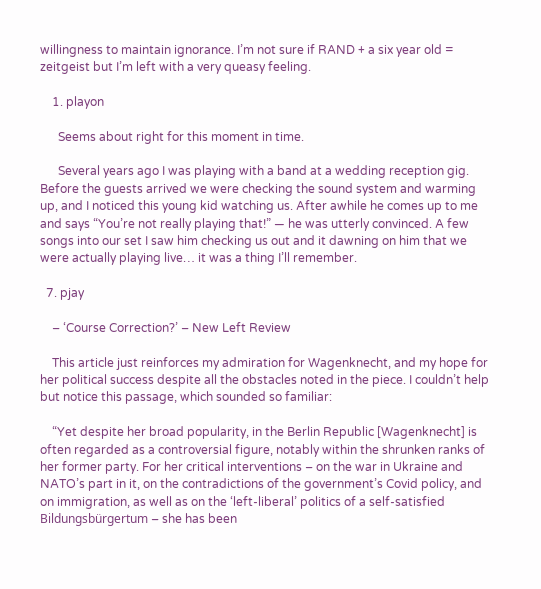willingness to maintain ignorance. I’m not sure if RAND + a six year old = zeitgeist but I’m left with a very queasy feeling.

    1. playon

      Seems about right for this moment in time.

      Several years ago I was playing with a band at a wedding reception gig. Before the guests arrived we were checking the sound system and warming up, and I noticed this young kid watching us. After awhile he comes up to me and says “You’re not really playing that!” — he was utterly convinced. A few songs into our set I saw him checking us out and it dawning on him that we were actually playing live… it was a thing I’ll remember.

  7. pjay

    – ‘Course Correction?’ – New Left Review

    This article just reinforces my admiration for Wagenknecht, and my hope for her political success despite all the obstacles noted in the piece. I couldn’t help but notice this passage, which sounded so familiar:

    “Yet despite her broad popularity, in the Berlin Republic [Wagenknecht] is often regarded as a controversial figure, notably within the shrunken ranks of her former party. For her critical interventions – on the war in Ukraine and NATO’s part in it, on the contradictions of the government’s Covid policy, and on immigration, as well as on the ‘left-liberal’ politics of a self-satisfied Bildungsbürgertum – she has been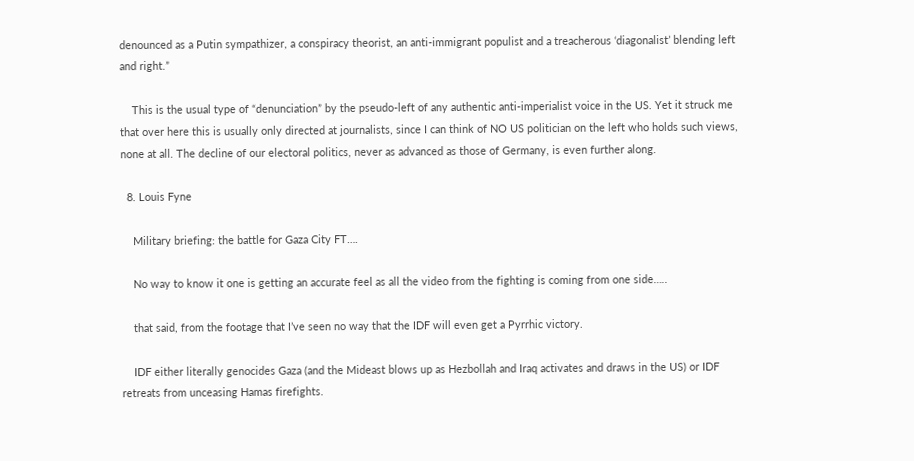denounced as a Putin sympathizer, a conspiracy theorist, an anti-immigrant populist and a treacherous ‘diagonalist’ blending left and right.”

    This is the usual type of “denunciation” by the pseudo-left of any authentic anti-imperialist voice in the US. Yet it struck me that over here this is usually only directed at journalists, since I can think of NO US politician on the left who holds such views, none at all. The decline of our electoral politics, never as advanced as those of Germany, is even further along.

  8. Louis Fyne

    Military briefing: the battle for Gaza City FT….

    No way to know it one is getting an accurate feel as all the video from the fighting is coming from one side…..

    that said, from the footage that I’ve seen no way that the IDF will even get a Pyrrhic victory.

    IDF either literally genocides Gaza (and the Mideast blows up as Hezbollah and Iraq activates and draws in the US) or IDF retreats from unceasing Hamas firefights.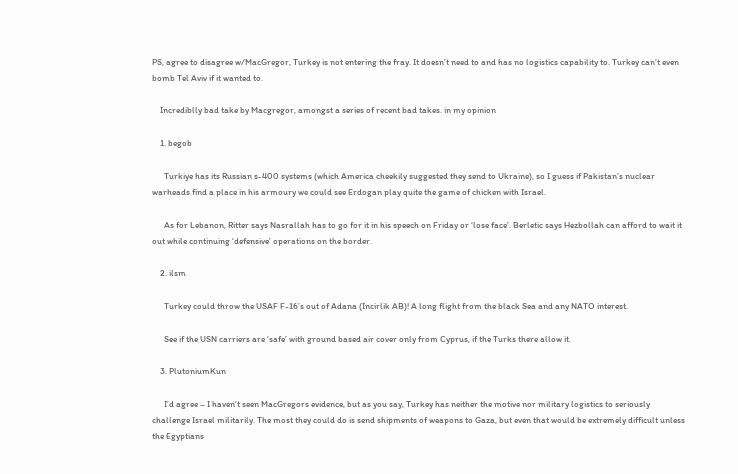PS, agree to disagree w/MacGregor, Turkey is not entering the fray. It doesn’t need to and has no logistics capability to. Turkey can’t even bomb Tel Aviv if it wanted to.

    Incrediblly bad take by Macgregor, amongst a series of recent bad takes. in my opinion

    1. begob

      Turkiye has its Russian s-400 systems (which America cheekily suggested they send to Ukraine), so I guess if Pakistan’s nuclear warheads find a place in his armoury we could see Erdogan play quite the game of chicken with Israel.

      As for Lebanon, Ritter says Nasrallah has to go for it in his speech on Friday or ‘lose face’. Berletic says Hezbollah can afford to wait it out while continuing ‘defensive’ operations on the border.

    2. ilsm

      Turkey could throw the USAF F-16’s out of Adana (Incirlik AB)! A long flight from the black Sea and any NATO interest.

      See if the USN carriers are ‘safe’ with ground based air cover only from Cyprus, if the Turks there allow it.

    3. PlutoniumKun

      I’d agree – I haven’t seen MacGregors evidence, but as you say, Turkey has neither the motive nor military logistics to seriously challenge Israel militarily. The most they could do is send shipments of weapons to Gaza, but even that would be extremely difficult unless the Egyptians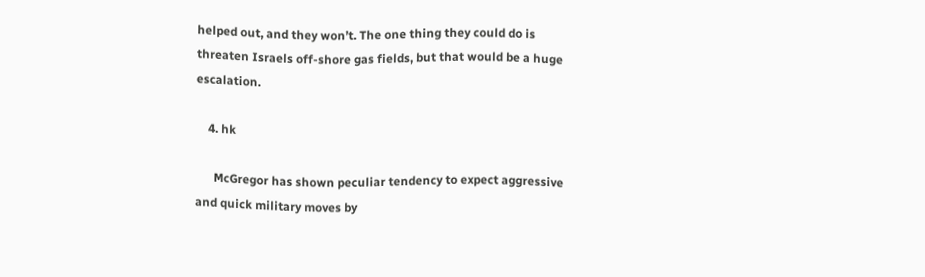helped out, and they won’t. The one thing they could do is threaten Israels off-shore gas fields, but that would be a huge escalation.

    4. hk

      McGregor has shown peculiar tendency to expect aggressive and quick military moves by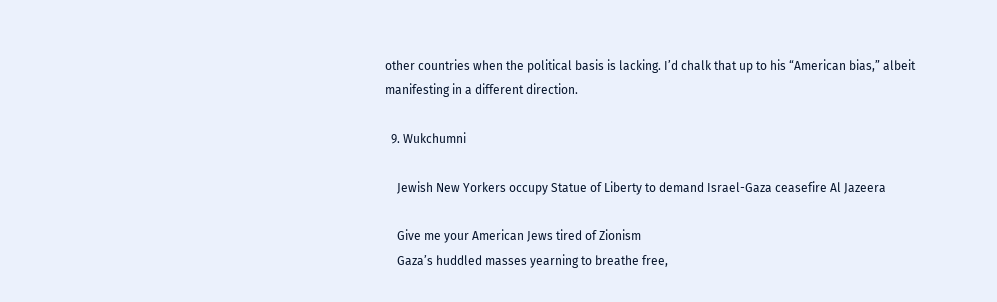other countries when the political basis is lacking. I’d chalk that up to his “American bias,” albeit manifesting in a different direction.

  9. Wukchumni

    Jewish New Yorkers occupy Statue of Liberty to demand Israel-Gaza ceasefire Al Jazeera

    Give me your American Jews tired of Zionism
    Gaza’s huddled masses yearning to breathe free,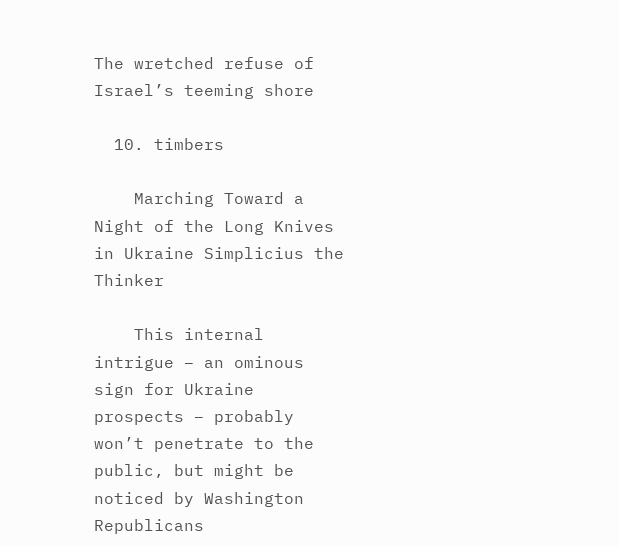The wretched refuse of Israel’s teeming shore

  10. timbers

    Marching Toward a Night of the Long Knives in Ukraine Simplicius the Thinker

    This internal intrigue – an ominous sign for Ukraine prospects – probably won’t penetrate to the public, but might be noticed by Washington Republicans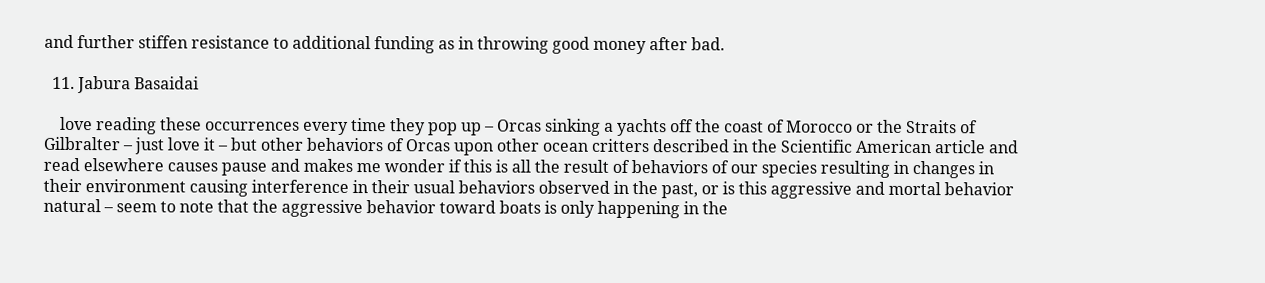and further stiffen resistance to additional funding as in throwing good money after bad.

  11. Jabura Basaidai

    love reading these occurrences every time they pop up – Orcas sinking a yachts off the coast of Morocco or the Straits of Gilbralter – just love it – but other behaviors of Orcas upon other ocean critters described in the Scientific American article and read elsewhere causes pause and makes me wonder if this is all the result of behaviors of our species resulting in changes in their environment causing interference in their usual behaviors observed in the past, or is this aggressive and mortal behavior natural – seem to note that the aggressive behavior toward boats is only happening in the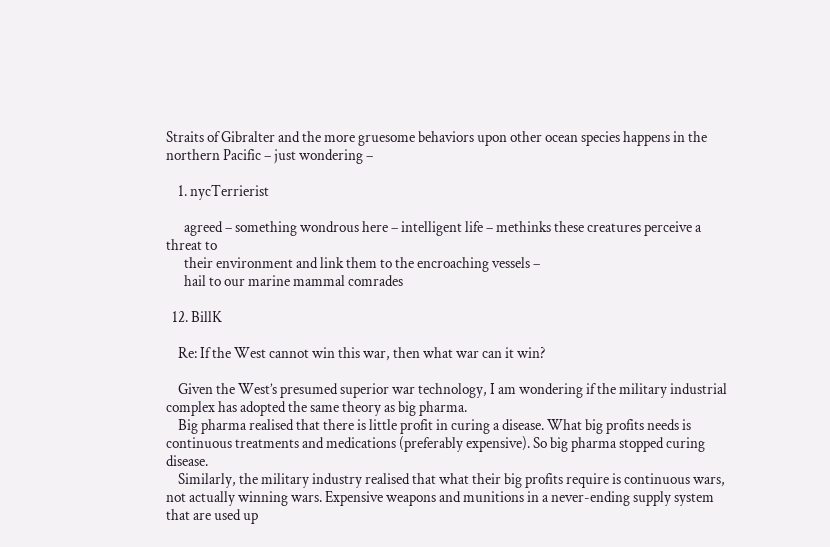Straits of Gibralter and the more gruesome behaviors upon other ocean species happens in the northern Pacific – just wondering –

    1. nycTerrierist

      agreed – something wondrous here – intelligent life – methinks these creatures perceive a threat to
      their environment and link them to the encroaching vessels –
      hail to our marine mammal comrades

  12. BillK

    Re: If the West cannot win this war, then what war can it win?

    Given the West’s presumed superior war technology, I am wondering if the military industrial complex has adopted the same theory as big pharma.
    Big pharma realised that there is little profit in curing a disease. What big profits needs is continuous treatments and medications (preferably expensive). So big pharma stopped curing disease.
    Similarly, the military industry realised that what their big profits require is continuous wars, not actually winning wars. Expensive weapons and munitions in a never-ending supply system that are used up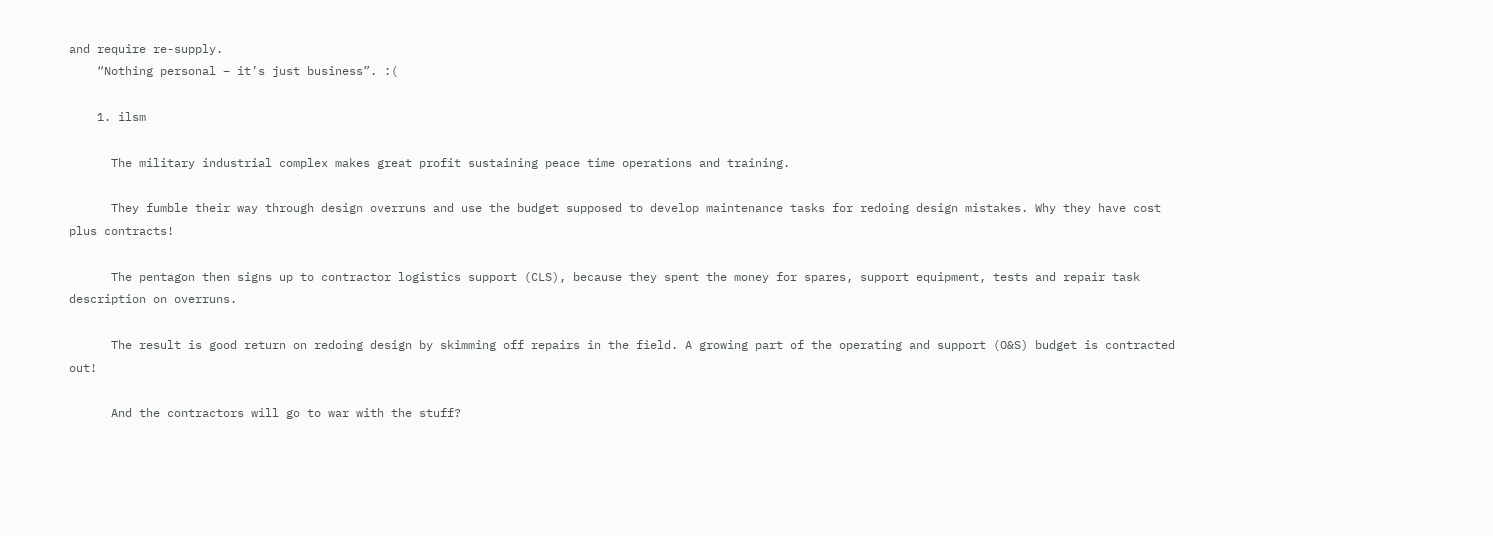and require re-supply.
    “Nothing personal – it’s just business”. :(

    1. ilsm

      The military industrial complex makes great profit sustaining peace time operations and training.

      They fumble their way through design overruns and use the budget supposed to develop maintenance tasks for redoing design mistakes. Why they have cost plus contracts!

      The pentagon then signs up to contractor logistics support (CLS), because they spent the money for spares, support equipment, tests and repair task description on overruns.

      The result is good return on redoing design by skimming off repairs in the field. A growing part of the operating and support (O&S) budget is contracted out!

      And the contractors will go to war with the stuff?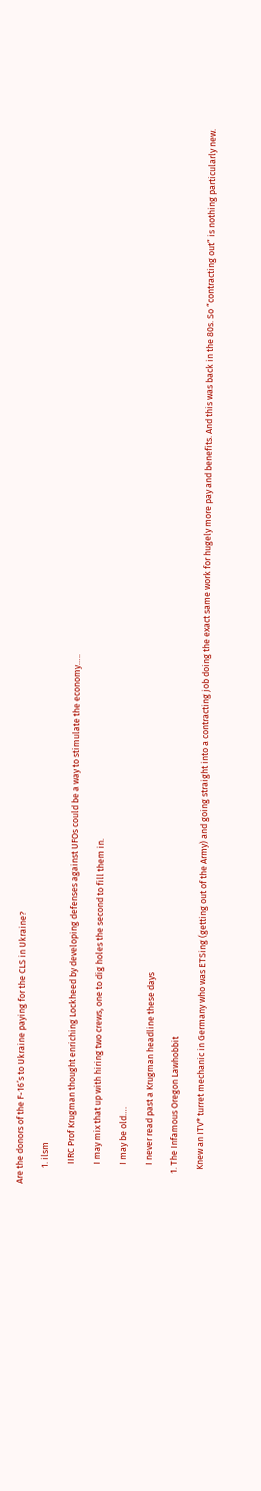Are the donors of the F-16’s to Ukraine paying for the CLS in Ukraine?

        1. ilsm

          IIRC Prof Krugman thought enriching Lockheed by developing defenses against UFOs could be a way to stimulate the economy…..

          I may mix that up with hiring two crews, one to dig holes the second to fill them in.

          I may be old….

          I never read past a Krugman headline these days

      1. The Infamous Oregon Lawhobbit

        Knew an ITV* turret mechanic in Germany who was ETSing (getting out of the Army) and going straight into a contracting job doing the exact same work for hugely more pay and benefits. And this was back in the 80s. So “contracting out” is nothing particularly new.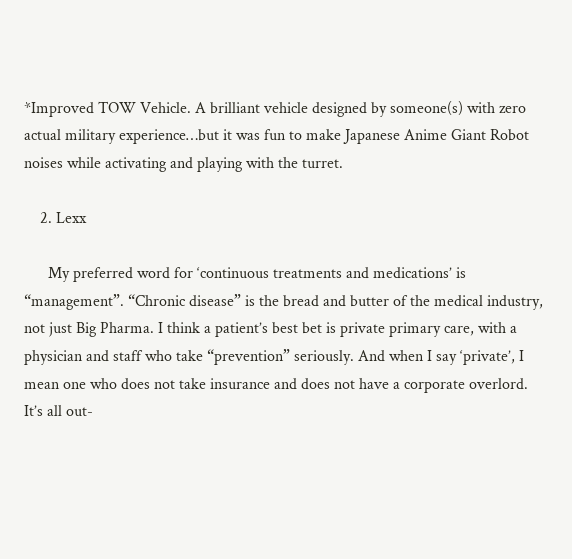*Improved TOW Vehicle. A brilliant vehicle designed by someone(s) with zero actual military experience…but it was fun to make Japanese Anime Giant Robot noises while activating and playing with the turret.

    2. Lexx

      My preferred word for ‘continuous treatments and medications’ is “management”. “Chronic disease” is the bread and butter of the medical industry, not just Big Pharma. I think a patient’s best bet is private primary care, with a physician and staff who take “prevention” seriously. And when I say ‘private’, I mean one who does not take insurance and does not have a corporate overlord. It’s all out-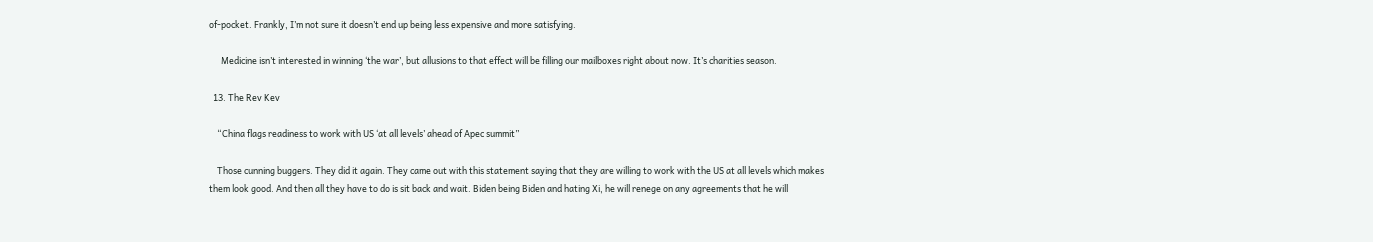of-pocket. Frankly, I’m not sure it doesn’t end up being less expensive and more satisfying.

      Medicine isn’t interested in winning ‘the war’, but allusions to that effect will be filling our mailboxes right about now. It’s charities season.

  13. The Rev Kev

    “China flags readiness to work with US ‘at all levels’ ahead of Apec summit”

    Those cunning buggers. They did it again. They came out with this statement saying that they are willing to work with the US at all levels which makes them look good. And then all they have to do is sit back and wait. Biden being Biden and hating Xi, he will renege on any agreements that he will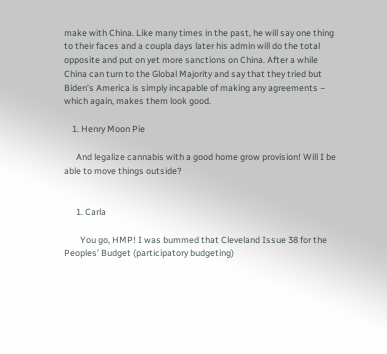make with China. Like many times in the past, he will say one thing to their faces and a coupla days later his admin will do the total opposite and put on yet more sanctions on China. After a while China can turn to the Global Majority and say that they tried but Biden’s America is simply incapable of making any agreements – which again, makes them look good.

    1. Henry Moon Pie

      And legalize cannabis with a good home grow provision! Will I be able to move things outside?


      1. Carla

        You go, HMP! I was bummed that Cleveland Issue 38 for the Peoples’ Budget (participatory budgeting)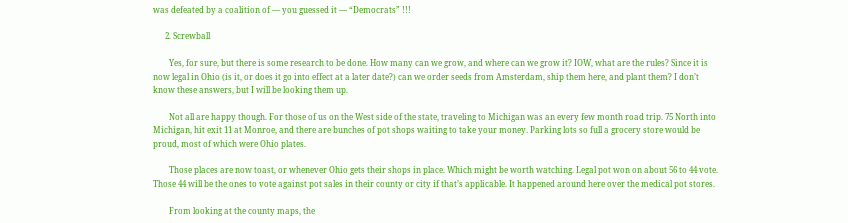was defeated by a coalition of — you guessed it — “Democrats” !!!

      2. Screwball

        Yes, for sure, but there is some research to be done. How many can we grow, and where can we grow it? IOW, what are the rules? Since it is now legal in Ohio (is it, or does it go into effect at a later date?) can we order seeds from Amsterdam, ship them here, and plant them? I don’t know these answers, but I will be looking them up.

        Not all are happy though. For those of us on the West side of the state, traveling to Michigan was an every few month road trip. 75 North into Michigan, hit exit 11 at Monroe, and there are bunches of pot shops waiting to take your money. Parking lots so full a grocery store would be proud, most of which were Ohio plates.

        Those places are now toast, or whenever Ohio gets their shops in place. Which might be worth watching. Legal pot won on about 56 to 44 vote. Those 44 will be the ones to vote against pot sales in their county or city if that’s applicable. It happened around here over the medical pot stores.

        From looking at the county maps, the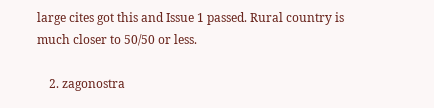large cites got this and Issue 1 passed. Rural country is much closer to 50/50 or less.

    2. zagonostra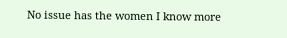No issue has the women I know more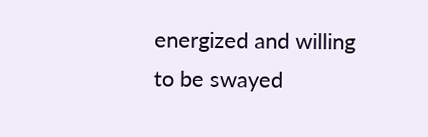energized and willing to be swayed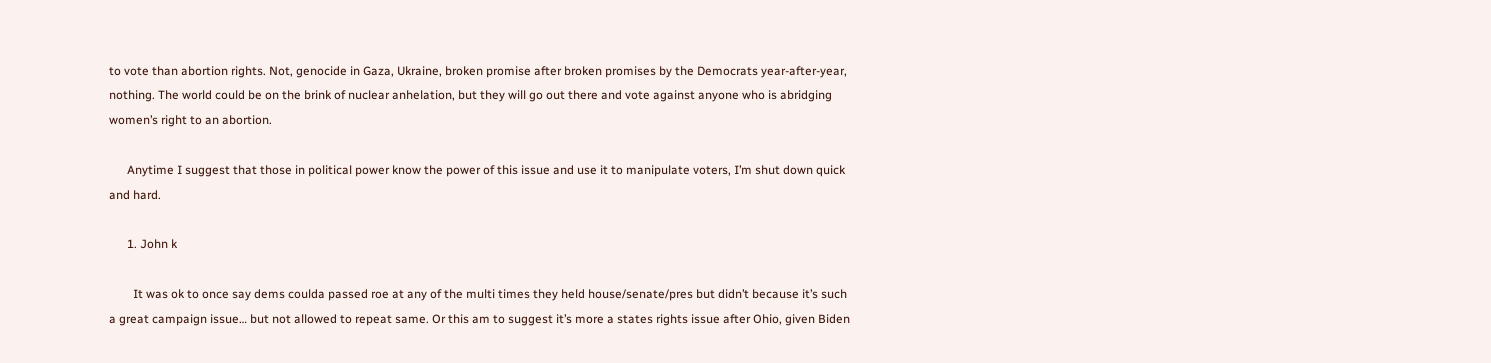to vote than abortion rights. Not, genocide in Gaza, Ukraine, broken promise after broken promises by the Democrats year-after-year, nothing. The world could be on the brink of nuclear anhelation, but they will go out there and vote against anyone who is abridging women’s right to an abortion.

      Anytime I suggest that those in political power know the power of this issue and use it to manipulate voters, I’m shut down quick and hard.

      1. John k

        It was ok to once say dems coulda passed roe at any of the multi times they held house/senate/pres but didn’t because it’s such a great campaign issue… but not allowed to repeat same. Or this am to suggest it’s more a states rights issue after Ohio, given Biden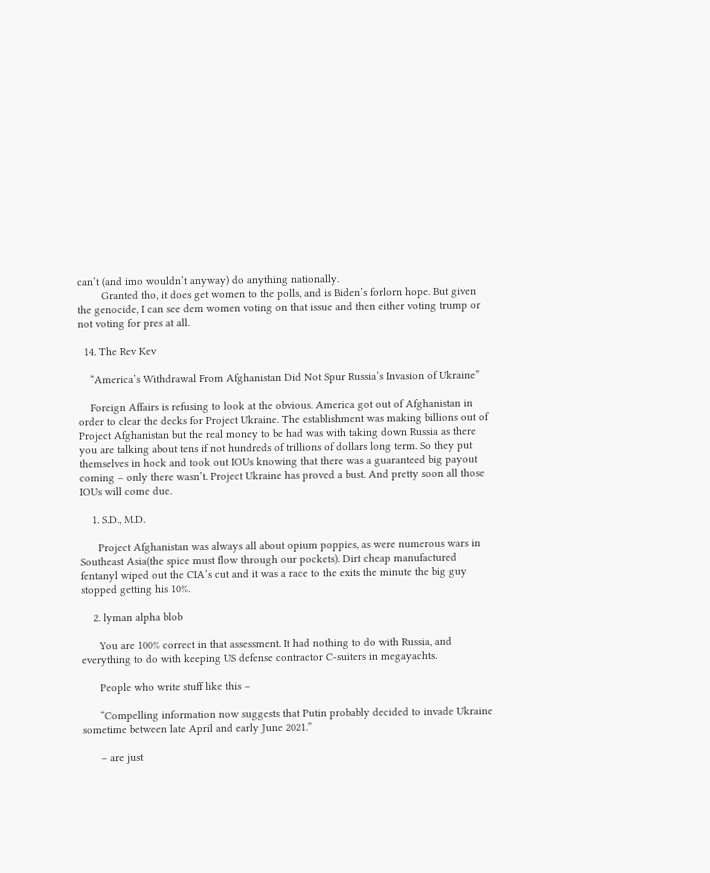can’t (and imo wouldn’t anyway) do anything nationally.
        Granted tho, it does get women to the polls, and is Biden’s forlorn hope. But given the genocide, I can see dem women voting on that issue and then either voting trump or not voting for pres at all.

  14. The Rev Kev

    “America’s Withdrawal From Afghanistan Did Not Spur Russia’s Invasion of Ukraine”

    Foreign Affairs is refusing to look at the obvious. America got out of Afghanistan in order to clear the decks for Project Ukraine. The establishment was making billions out of Project Afghanistan but the real money to be had was with taking down Russia as there you are talking about tens if not hundreds of trillions of dollars long term. So they put themselves in hock and took out IOUs knowing that there was a guaranteed big payout coming – only there wasn’t. Project Ukraine has proved a bust. And pretty soon all those IOUs will come due.

    1. S.D., M.D.

      Project Afghanistan was always all about opium poppies, as were numerous wars in Southeast Asia(the spice must flow through our pockets). Dirt cheap manufactured fentanyl wiped out the CIA’s cut and it was a race to the exits the minute the big guy stopped getting his 10%.

    2. lyman alpha blob

      You are 100% correct in that assessment. It had nothing to do with Russia, and everything to do with keeping US defense contractor C-suiters in megayachts.

      People who write stuff like this –

      “Compelling information now suggests that Putin probably decided to invade Ukraine sometime between late April and early June 2021.”

      – are just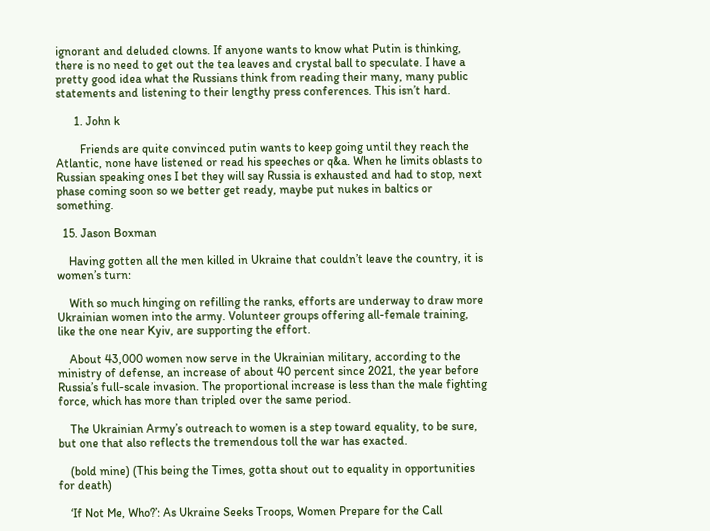ignorant and deluded clowns. If anyone wants to know what Putin is thinking, there is no need to get out the tea leaves and crystal ball to speculate. I have a pretty good idea what the Russians think from reading their many, many public statements and listening to their lengthy press conferences. This isn’t hard.

      1. John k

        Friends are quite convinced putin wants to keep going until they reach the Atlantic, none have listened or read his speeches or q&a. When he limits oblasts to Russian speaking ones I bet they will say Russia is exhausted and had to stop, next phase coming soon so we better get ready, maybe put nukes in baltics or something.

  15. Jason Boxman

    Having gotten all the men killed in Ukraine that couldn’t leave the country, it is women’s turn:

    With so much hinging on refilling the ranks, efforts are underway to draw more Ukrainian women into the army. Volunteer groups offering all-female training, like the one near Kyiv, are supporting the effort.

    About 43,000 women now serve in the Ukrainian military, according to the ministry of defense, an increase of about 40 percent since 2021, the year before Russia’s full-scale invasion. The proportional increase is less than the male fighting force, which has more than tripled over the same period.

    The Ukrainian Army’s outreach to women is a step toward equality, to be sure, but one that also reflects the tremendous toll the war has exacted.

    (bold mine) (This being the Times, gotta shout out to equality in opportunities for death)

    ‘If Not Me, Who?’: As Ukraine Seeks Troops, Women Prepare for the Call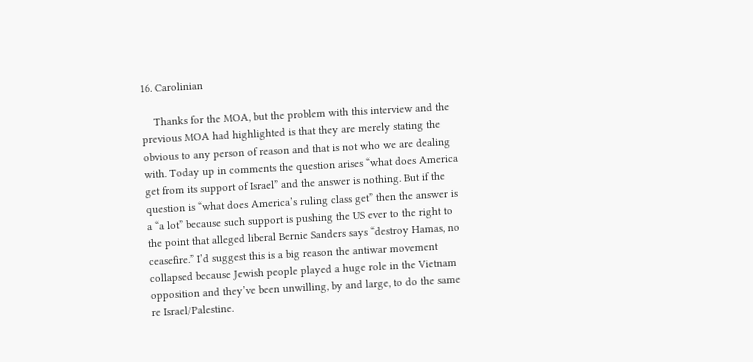16. Carolinian

    Thanks for the MOA, but the problem with this interview and the previous MOA had highlighted is that they are merely stating the obvious to any person of reason and that is not who we are dealing with. Today up in comments the question arises “what does America get from its support of Israel” and the answer is nothing. But if the question is “what does America’s ruling class get” then the answer is a “a lot” because such support is pushing the US ever to the right to the point that alleged liberal Bernie Sanders says “destroy Hamas, no ceasefire.” I’d suggest this is a big reason the antiwar movement collapsed because Jewish people played a huge role in the Vietnam opposition and they’ve been unwilling, by and large, to do the same re Israel/Palestine.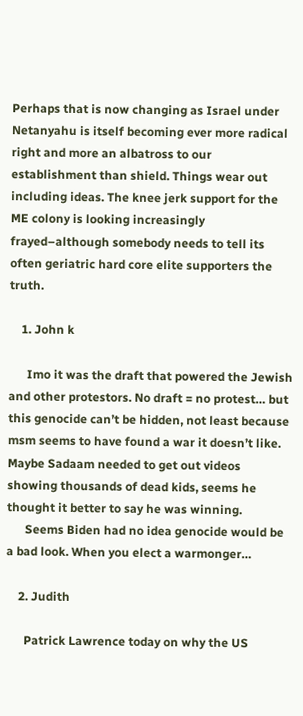Perhaps that is now changing as Israel under Netanyahu is itself becoming ever more radical right and more an albatross to our establishment than shield. Things wear out including ideas. The knee jerk support for the ME colony is looking increasingly frayed–although somebody needs to tell its often geriatric hard core elite supporters the truth.

    1. John k

      Imo it was the draft that powered the Jewish and other protestors. No draft = no protest… but this genocide can’t be hidden, not least because msm seems to have found a war it doesn’t like. Maybe Sadaam needed to get out videos showing thousands of dead kids, seems he thought it better to say he was winning.
      Seems Biden had no idea genocide would be a bad look. When you elect a warmonger…

    2. Judith

      Patrick Lawrence today on why the US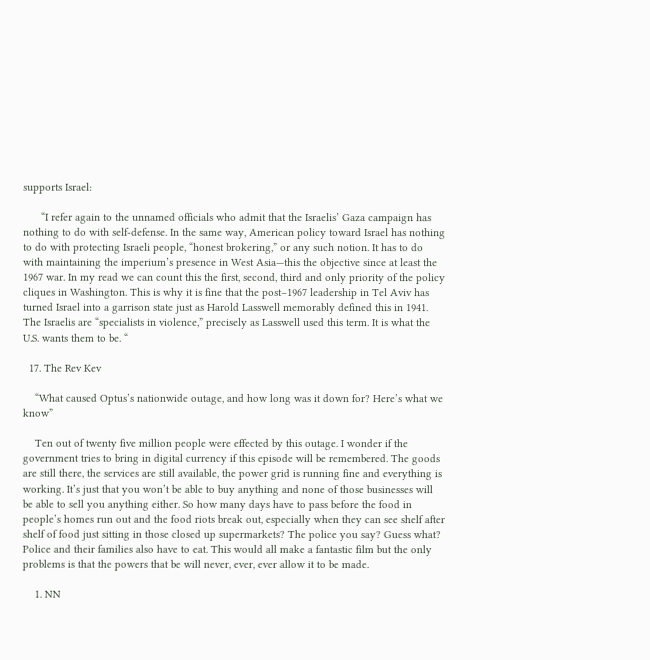supports Israel:

      “I refer again to the unnamed officials who admit that the Israelis’ Gaza campaign has nothing to do with self-defense. In the same way, American policy toward Israel has nothing to do with protecting Israeli people, “honest brokering,” or any such notion. It has to do with maintaining the imperium’s presence in West Asia—this the objective since at least the 1967 war. In my read we can count this the first, second, third and only priority of the policy cliques in Washington. This is why it is fine that the post–1967 leadership in Tel Aviv has turned Israel into a garrison state just as Harold Lasswell memorably defined this in 1941. The Israelis are “specialists in violence,” precisely as Lasswell used this term. It is what the U.S. wants them to be. “

  17. The Rev Kev

    “What caused Optus’s nationwide outage, and how long was it down for? Here’s what we know”

    Ten out of twenty five million people were effected by this outage. I wonder if the government tries to bring in digital currency if this episode will be remembered. The goods are still there, the services are still available, the power grid is running fine and everything is working. It’s just that you won’t be able to buy anything and none of those businesses will be able to sell you anything either. So how many days have to pass before the food in people’s homes run out and the food riots break out, especially when they can see shelf after shelf of food just sitting in those closed up supermarkets? The police you say? Guess what? Police and their families also have to eat. This would all make a fantastic film but the only problems is that the powers that be will never, ever, ever allow it to be made.

    1. NN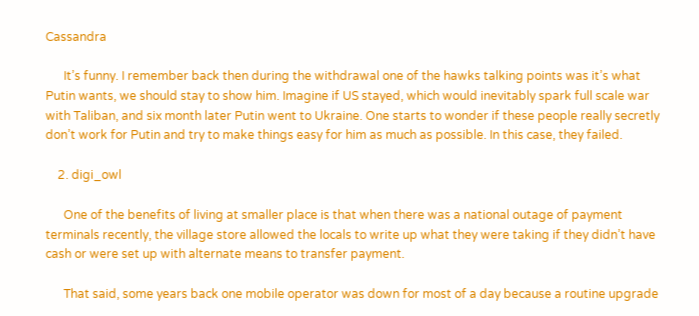Cassandra

      It’s funny. I remember back then during the withdrawal one of the hawks talking points was it’s what Putin wants, we should stay to show him. Imagine if US stayed, which would inevitably spark full scale war with Taliban, and six month later Putin went to Ukraine. One starts to wonder if these people really secretly don’t work for Putin and try to make things easy for him as much as possible. In this case, they failed.

    2. digi_owl

      One of the benefits of living at smaller place is that when there was a national outage of payment terminals recently, the village store allowed the locals to write up what they were taking if they didn’t have cash or were set up with alternate means to transfer payment.

      That said, some years back one mobile operator was down for most of a day because a routine upgrade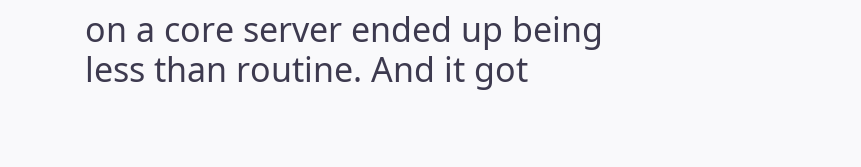on a core server ended up being less than routine. And it got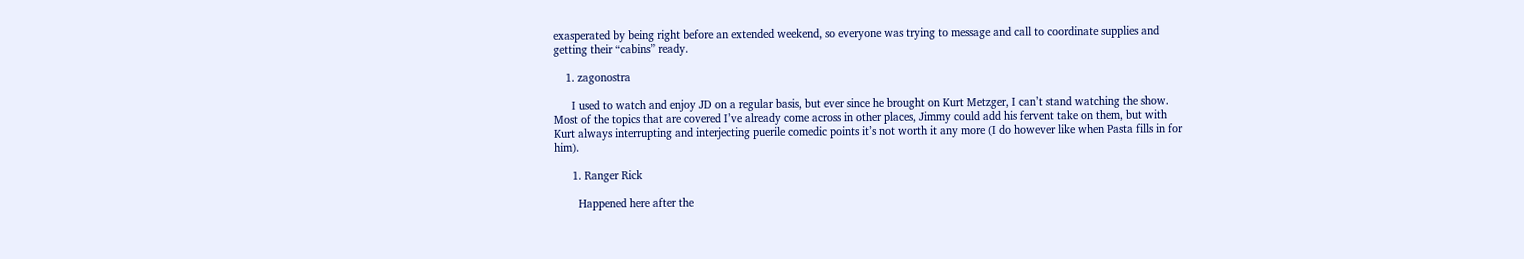exasperated by being right before an extended weekend, so everyone was trying to message and call to coordinate supplies and getting their “cabins” ready.

    1. zagonostra

      I used to watch and enjoy JD on a regular basis, but ever since he brought on Kurt Metzger, I can’t stand watching the show. Most of the topics that are covered I’ve already come across in other places, Jimmy could add his fervent take on them, but with Kurt always interrupting and interjecting puerile comedic points it’s not worth it any more (I do however like when Pasta fills in for him).

      1. Ranger Rick

        Happened here after the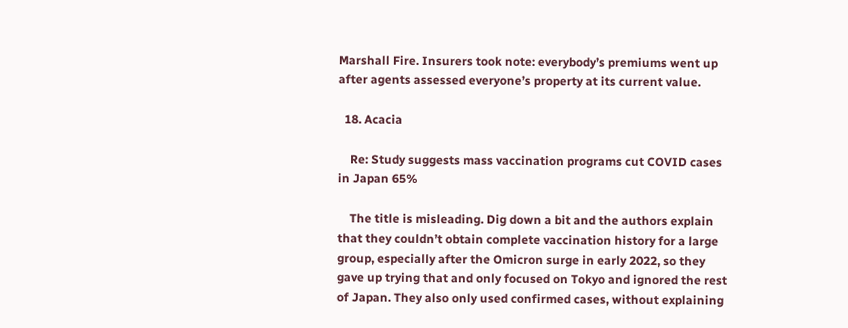Marshall Fire. Insurers took note: everybody’s premiums went up after agents assessed everyone’s property at its current value.

  18. Acacia

    Re: Study suggests mass vaccination programs cut COVID cases in Japan 65%

    The title is misleading. Dig down a bit and the authors explain that they couldn’t obtain complete vaccination history for a large group, especially after the Omicron surge in early 2022, so they gave up trying that and only focused on Tokyo and ignored the rest of Japan. They also only used confirmed cases, without explaining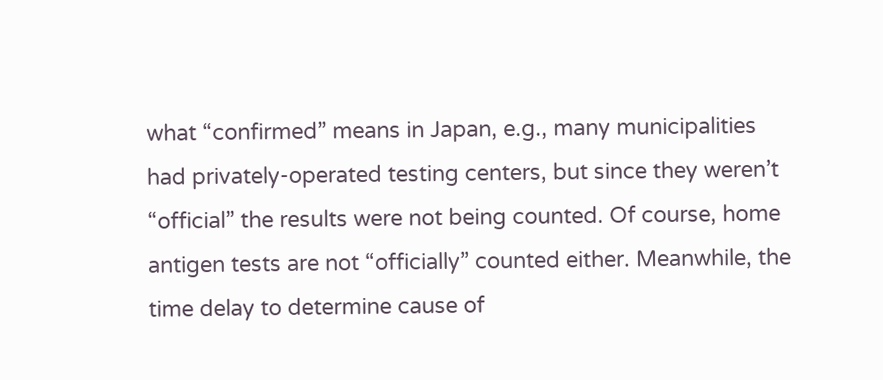what “confirmed” means in Japan, e.g., many municipalities had privately-operated testing centers, but since they weren’t “official” the results were not being counted. Of course, home antigen tests are not “officially” counted either. Meanwhile, the time delay to determine cause of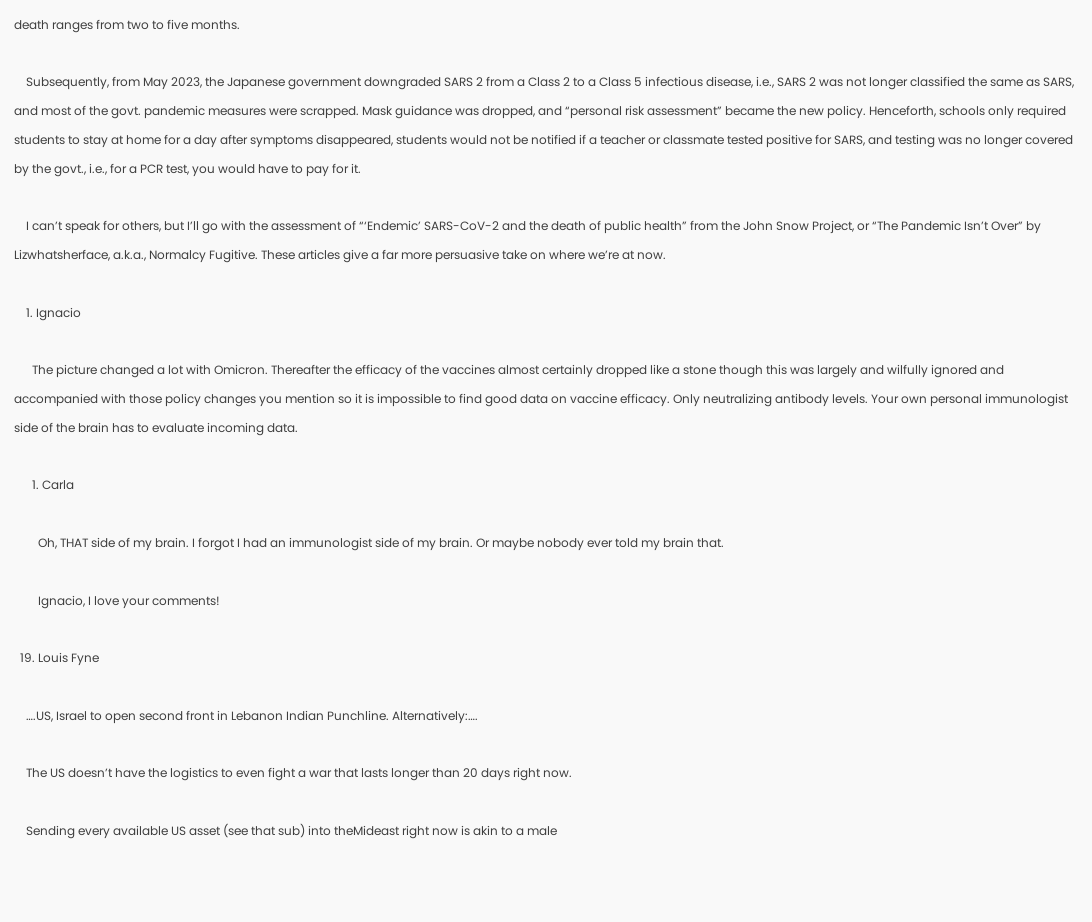death ranges from two to five months.

    Subsequently, from May 2023, the Japanese government downgraded SARS 2 from a Class 2 to a Class 5 infectious disease, i.e., SARS 2 was not longer classified the same as SARS, and most of the govt. pandemic measures were scrapped. Mask guidance was dropped, and “personal risk assessment” became the new policy. Henceforth, schools only required students to stay at home for a day after symptoms disappeared, students would not be notified if a teacher or classmate tested positive for SARS, and testing was no longer covered by the govt., i.e., for a PCR test, you would have to pay for it.

    I can’t speak for others, but I’ll go with the assessment of “‘Endemic’ SARS-CoV-2 and the death of public health” from the John Snow Project, or “The Pandemic Isn’t Over” by Lizwhatsherface, a.k.a., Normalcy Fugitive. These articles give a far more persuasive take on where we’re at now.

    1. Ignacio

      The picture changed a lot with Omicron. Thereafter the efficacy of the vaccines almost certainly dropped like a stone though this was largely and wilfully ignored and accompanied with those policy changes you mention so it is impossible to find good data on vaccine efficacy. Only neutralizing antibody levels. Your own personal immunologist side of the brain has to evaluate incoming data.

      1. Carla

        Oh, THAT side of my brain. I forgot I had an immunologist side of my brain. Or maybe nobody ever told my brain that.

        Ignacio, I love your comments!

  19. Louis Fyne

    ….US, Israel to open second front in Lebanon Indian Punchline. Alternatively:….

    The US doesn’t have the logistics to even fight a war that lasts longer than 20 days right now.

    Sending every available US asset (see that sub) into theMideast right now is akin to a male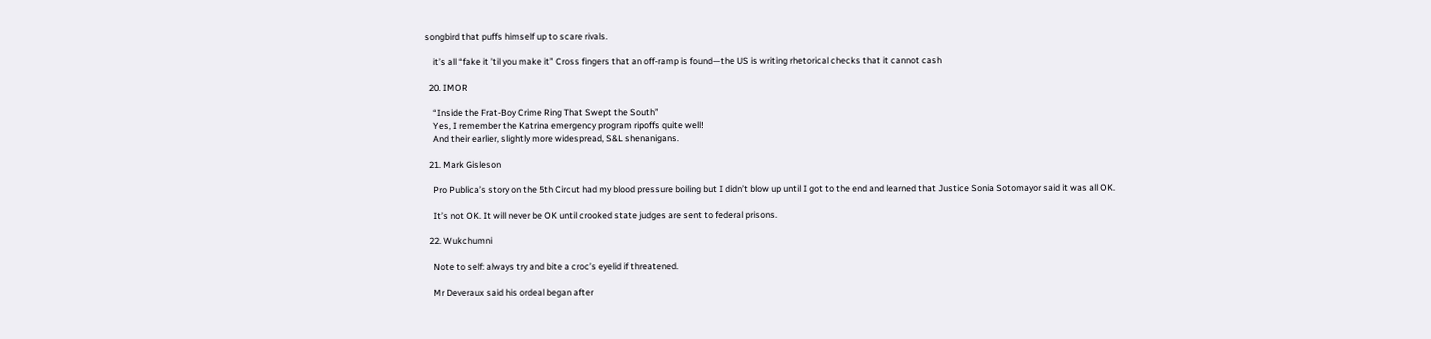songbird that puffs himself up to scare rivals.

    it’s all “fake it ’til you make it” Cross fingers that an off-ramp is found—the US is writing rhetorical checks that it cannot cash

  20. IMOR

    “Inside the Frat-Boy Crime Ring That Swept the South”
    Yes, I remember the Katrina emergency program ripoffs quite well!
    And their earlier, slightly more widespread, S&L shenanigans.

  21. Mark Gisleson

    Pro Publica’s story on the 5th Circut had my blood pressure boiling but I didn’t blow up until I got to the end and learned that Justice Sonia Sotomayor said it was all OK.

    It’s not OK. It will never be OK until crooked state judges are sent to federal prisons.

  22. Wukchumni

    Note to self: always try and bite a croc’s eyelid if threatened.

    Mr Deveraux said his ordeal began after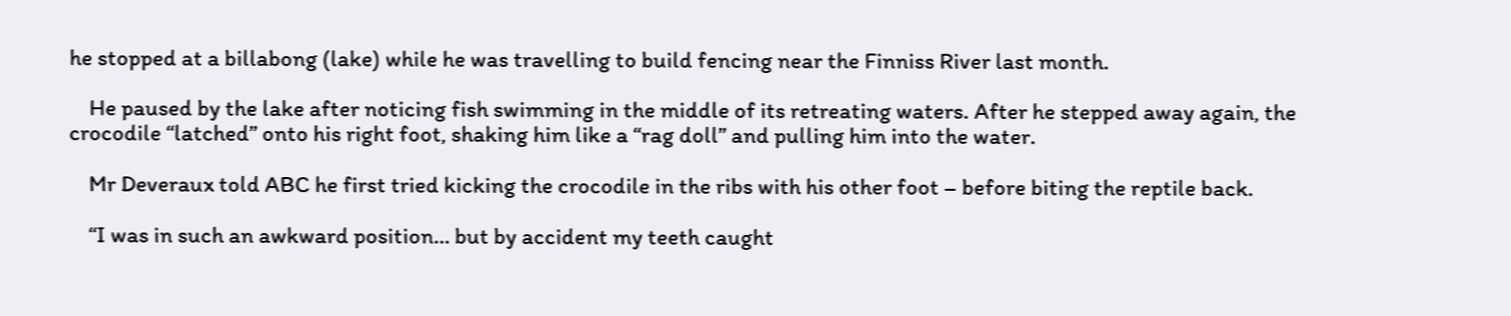he stopped at a billabong (lake) while he was travelling to build fencing near the Finniss River last month.

    He paused by the lake after noticing fish swimming in the middle of its retreating waters. After he stepped away again, the crocodile “latched” onto his right foot, shaking him like a “rag doll” and pulling him into the water.

    Mr Deveraux told ABC he first tried kicking the crocodile in the ribs with his other foot – before biting the reptile back.

    “I was in such an awkward position… but by accident my teeth caught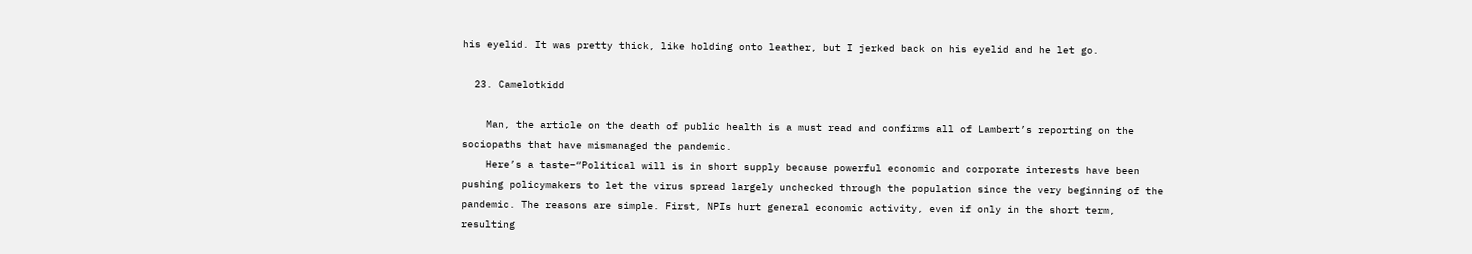his eyelid. It was pretty thick, like holding onto leather, but I jerked back on his eyelid and he let go.

  23. Camelotkidd

    Man, the article on the death of public health is a must read and confirms all of Lambert’s reporting on the sociopaths that have mismanaged the pandemic.
    Here’s a taste–“Political will is in short supply because powerful economic and corporate interests have been pushing policymakers to let the virus spread largely unchecked through the population since the very beginning of the pandemic. The reasons are simple. First, NPIs hurt general economic activity, even if only in the short term, resulting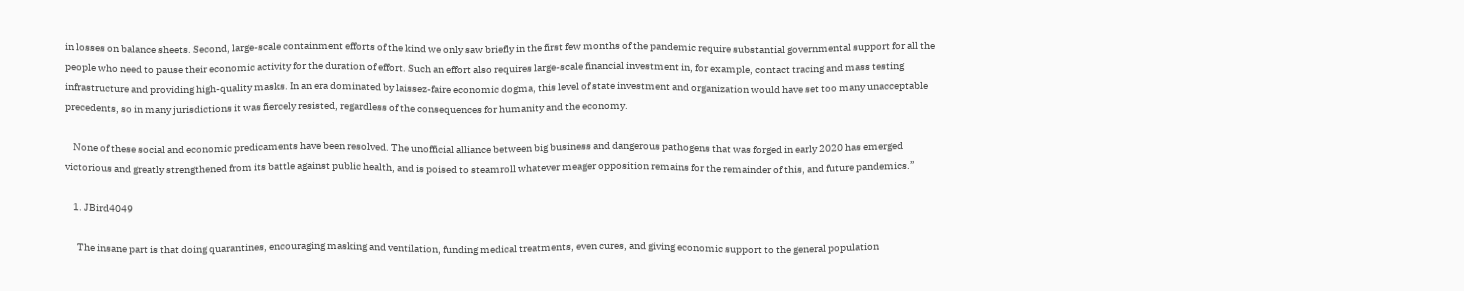in losses on balance sheets. Second, large-scale containment efforts of the kind we only saw briefly in the first few months of the pandemic require substantial governmental support for all the people who need to pause their economic activity for the duration of effort. Such an effort also requires large-scale financial investment in, for example, contact tracing and mass testing infrastructure and providing high-quality masks. In an era dominated by laissez-faire economic dogma, this level of state investment and organization would have set too many unacceptable precedents, so in many jurisdictions it was fiercely resisted, regardless of the consequences for humanity and the economy.

    None of these social and economic predicaments have been resolved. The unofficial alliance between big business and dangerous pathogens that was forged in early 2020 has emerged victorious and greatly strengthened from its battle against public health, and is poised to steamroll whatever meager opposition remains for the remainder of this, and future pandemics.”

    1. JBird4049

      The insane part is that doing quarantines, encouraging masking and ventilation, funding medical treatments, even cures, and giving economic support to the general population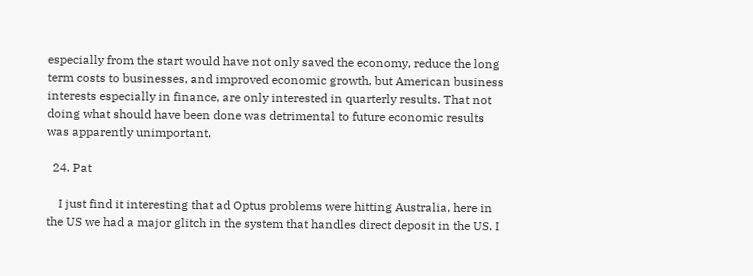especially from the start would have not only saved the economy, reduce the long term costs to businesses, and improved economic growth, but American business interests especially in finance, are only interested in quarterly results. That not doing what should have been done was detrimental to future economic results was apparently unimportant.

  24. Pat

    I just find it interesting that ad Optus problems were hitting Australia, here in the US we had a major glitch in the system that handles direct deposit in the US. I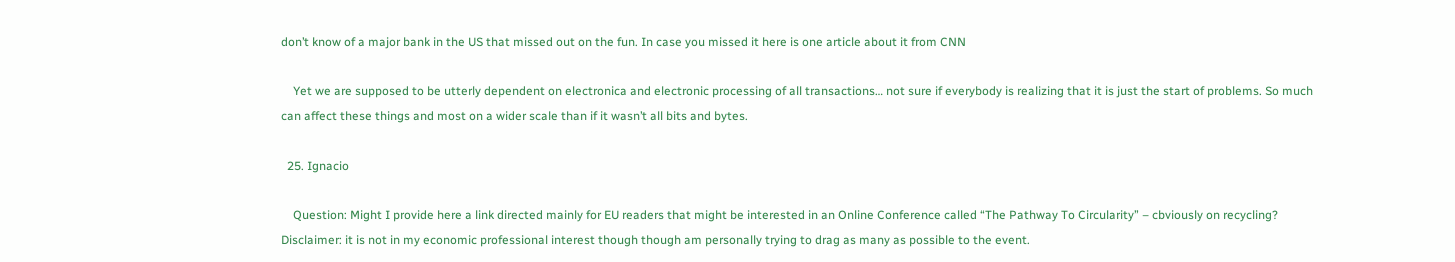don’t know of a major bank in the US that missed out on the fun. In case you missed it here is one article about it from CNN

    Yet we are supposed to be utterly dependent on electronica and electronic processing of all transactions… not sure if everybody is realizing that it is just the start of problems. So much can affect these things and most on a wider scale than if it wasn’t all bits and bytes.

  25. Ignacio

    Question: Might I provide here a link directed mainly for EU readers that might be interested in an Online Conference called “The Pathway To Circularity” – cbviously on recycling? Disclaimer: it is not in my economic professional interest though though am personally trying to drag as many as possible to the event.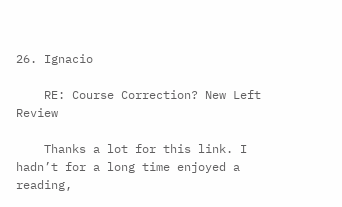26. Ignacio

    RE: Course Correction? New Left Review

    Thanks a lot for this link. I hadn’t for a long time enjoyed a reading,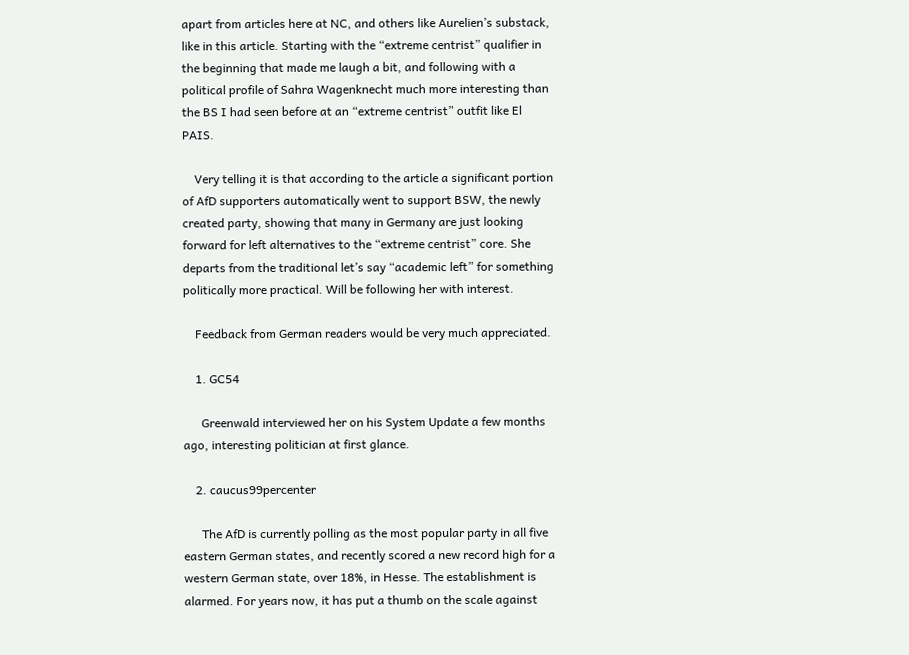apart from articles here at NC, and others like Aurelien’s substack, like in this article. Starting with the “extreme centrist” qualifier in the beginning that made me laugh a bit, and following with a political profile of Sahra Wagenknecht much more interesting than the BS I had seen before at an “extreme centrist” outfit like El PAIS.

    Very telling it is that according to the article a significant portion of AfD supporters automatically went to support BSW, the newly created party, showing that many in Germany are just looking forward for left alternatives to the “extreme centrist” core. She departs from the traditional let’s say “academic left” for something politically more practical. Will be following her with interest.

    Feedback from German readers would be very much appreciated.

    1. GC54

      Greenwald interviewed her on his System Update a few months ago, interesting politician at first glance.

    2. caucus99percenter

      The AfD is currently polling as the most popular party in all five eastern German states, and recently scored a new record high for a western German state, over 18%, in Hesse. The establishment is alarmed. For years now, it has put a thumb on the scale against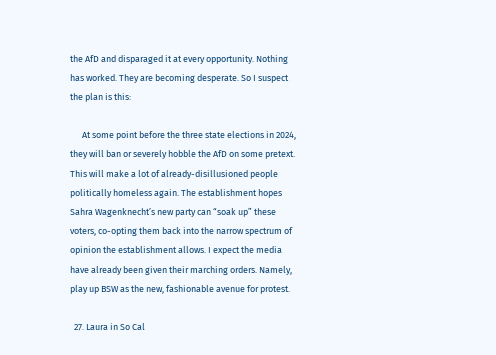the AfD and disparaged it at every opportunity. Nothing has worked. They are becoming desperate. So I suspect the plan is this:

      At some point before the three state elections in 2024, they will ban or severely hobble the AfD on some pretext. This will make a lot of already-disillusioned people politically homeless again. The establishment hopes Sahra Wagenknecht’s new party can “soak up” these voters, co-opting them back into the narrow spectrum of opinion the establishment allows. I expect the media have already been given their marching orders. Namely, play up BSW as the new, fashionable avenue for protest.

  27. Laura in So Cal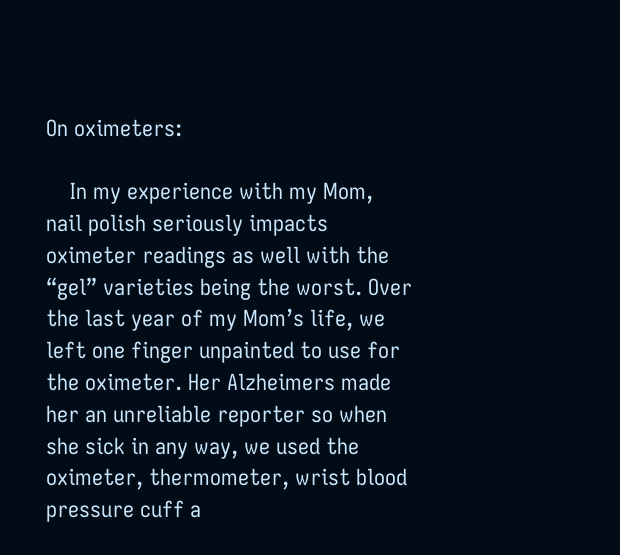On oximeters:

    In my experience with my Mom, nail polish seriously impacts oximeter readings as well with the “gel” varieties being the worst. Over the last year of my Mom’s life, we left one finger unpainted to use for the oximeter. Her Alzheimers made her an unreliable reporter so when she sick in any way, we used the oximeter, thermometer, wrist blood pressure cuff a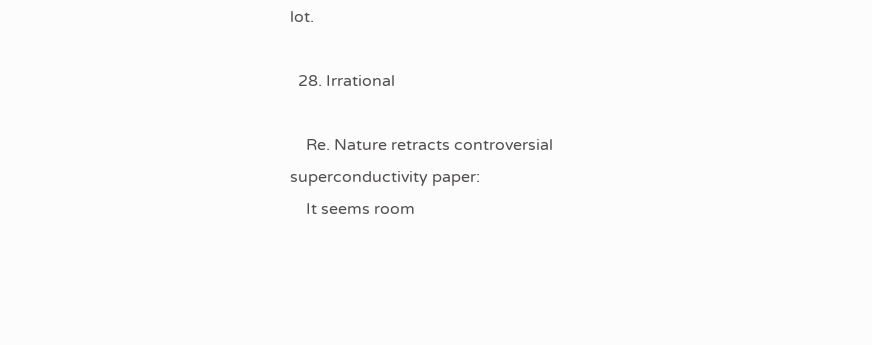lot.

  28. Irrational

    Re. Nature retracts controversial superconductivity paper:
    It seems room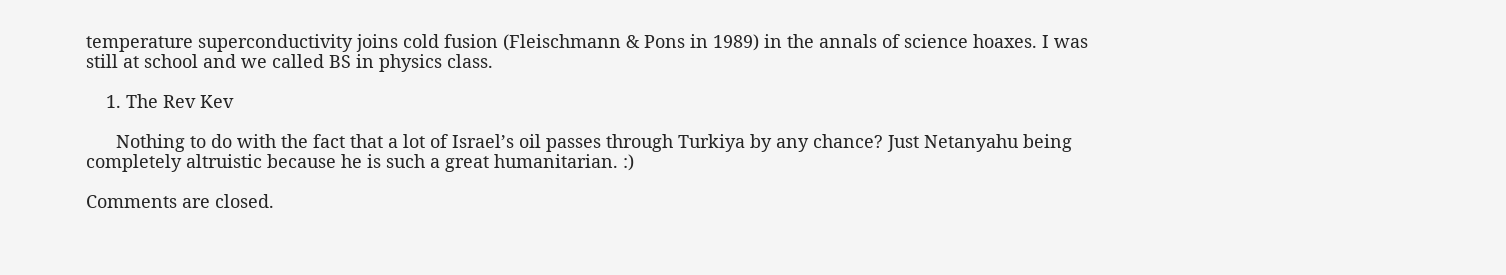temperature superconductivity joins cold fusion (Fleischmann & Pons in 1989) in the annals of science hoaxes. I was still at school and we called BS in physics class.

    1. The Rev Kev

      Nothing to do with the fact that a lot of Israel’s oil passes through Turkiya by any chance? Just Netanyahu being completely altruistic because he is such a great humanitarian. :)

Comments are closed.